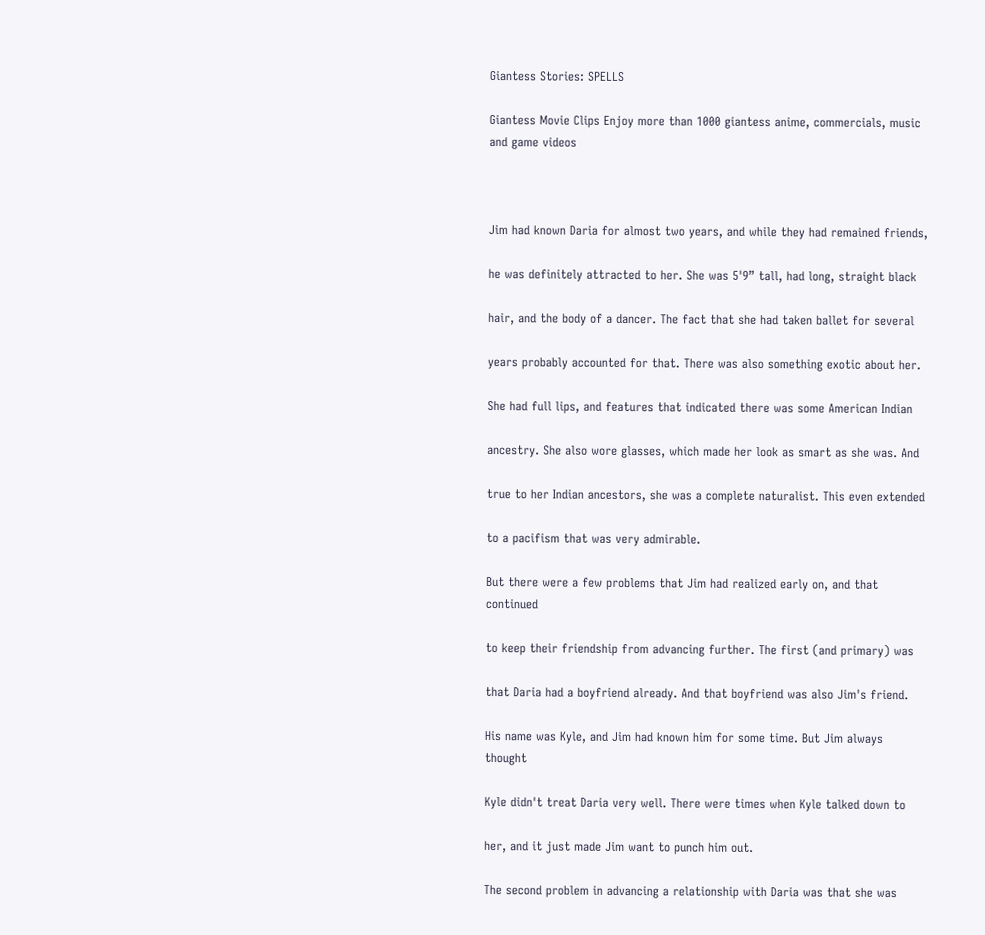Giantess Stories: SPELLS

Giantess Movie Clips Enjoy more than 1000 giantess anime, commercials, music and game videos



Jim had known Daria for almost two years, and while they had remained friends,

he was definitely attracted to her. She was 5'9” tall, had long, straight black

hair, and the body of a dancer. The fact that she had taken ballet for several

years probably accounted for that. There was also something exotic about her.

She had full lips, and features that indicated there was some American Indian

ancestry. She also wore glasses, which made her look as smart as she was. And

true to her Indian ancestors, she was a complete naturalist. This even extended

to a pacifism that was very admirable.

But there were a few problems that Jim had realized early on, and that continued

to keep their friendship from advancing further. The first (and primary) was

that Daria had a boyfriend already. And that boyfriend was also Jim's friend.

His name was Kyle, and Jim had known him for some time. But Jim always thought

Kyle didn't treat Daria very well. There were times when Kyle talked down to

her, and it just made Jim want to punch him out.

The second problem in advancing a relationship with Daria was that she was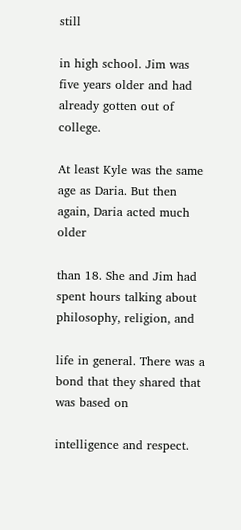still

in high school. Jim was five years older and had already gotten out of college.

At least Kyle was the same age as Daria. But then again, Daria acted much older

than 18. She and Jim had spent hours talking about philosophy, religion, and

life in general. There was a bond that they shared that was based on

intelligence and respect.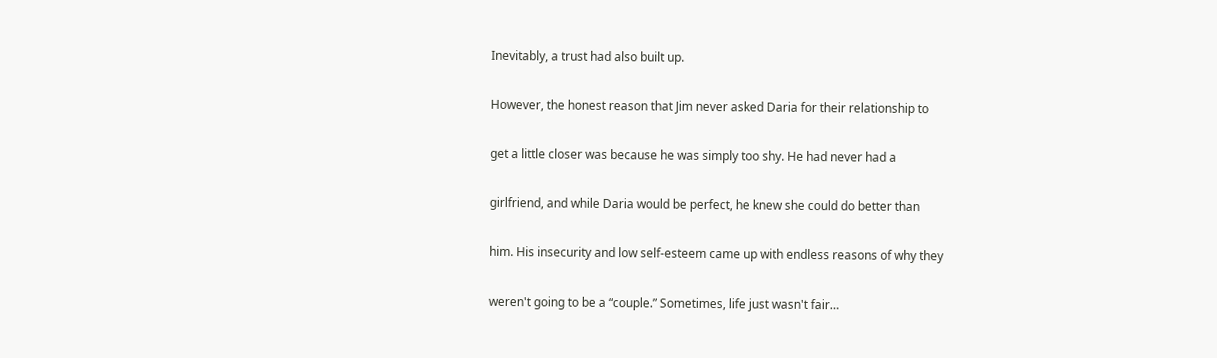Inevitably, a trust had also built up.

However, the honest reason that Jim never asked Daria for their relationship to

get a little closer was because he was simply too shy. He had never had a

girlfriend, and while Daria would be perfect, he knew she could do better than

him. His insecurity and low self-esteem came up with endless reasons of why they

weren't going to be a “couple.” Sometimes, life just wasn't fair…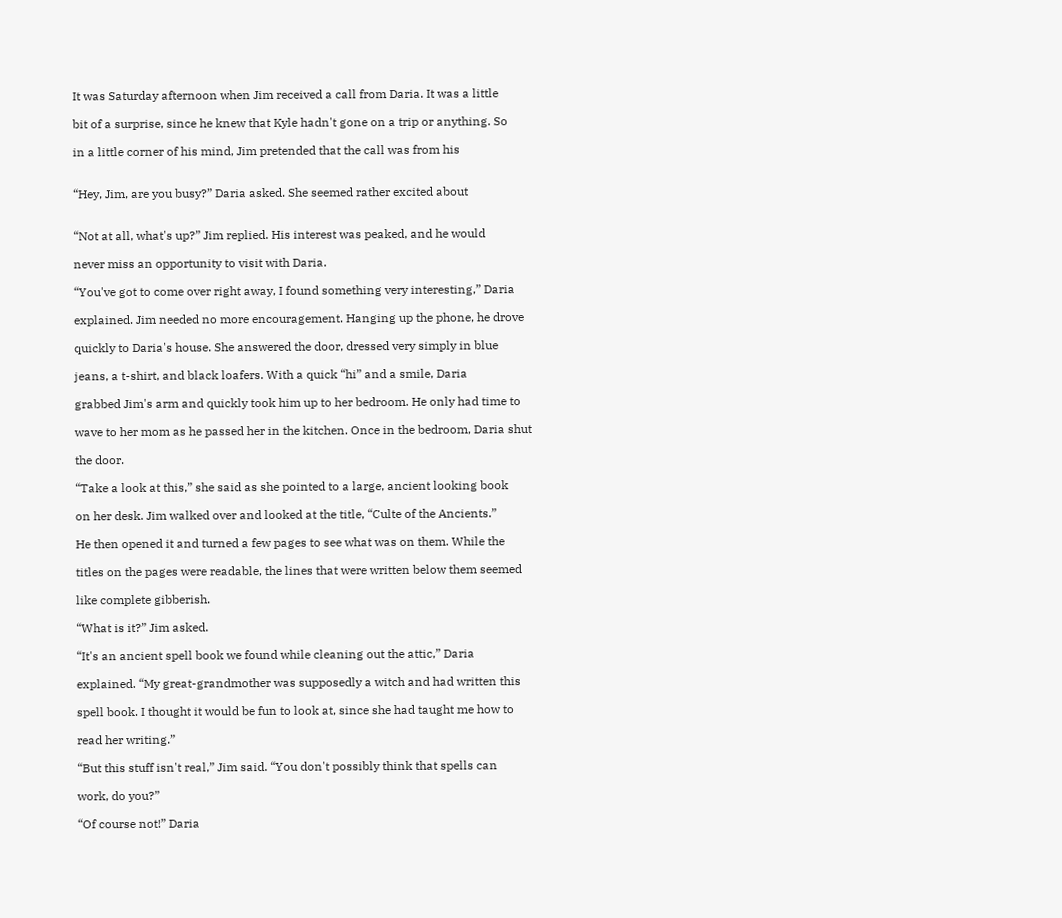It was Saturday afternoon when Jim received a call from Daria. It was a little

bit of a surprise, since he knew that Kyle hadn't gone on a trip or anything. So

in a little corner of his mind, Jim pretended that the call was from his


“Hey, Jim, are you busy?” Daria asked. She seemed rather excited about


“Not at all, what's up?” Jim replied. His interest was peaked, and he would

never miss an opportunity to visit with Daria.

“You've got to come over right away, I found something very interesting,” Daria

explained. Jim needed no more encouragement. Hanging up the phone, he drove

quickly to Daria's house. She answered the door, dressed very simply in blue

jeans, a t-shirt, and black loafers. With a quick “hi” and a smile, Daria

grabbed Jim's arm and quickly took him up to her bedroom. He only had time to

wave to her mom as he passed her in the kitchen. Once in the bedroom, Daria shut

the door.

“Take a look at this,” she said as she pointed to a large, ancient looking book

on her desk. Jim walked over and looked at the title, “Culte of the Ancients.”

He then opened it and turned a few pages to see what was on them. While the

titles on the pages were readable, the lines that were written below them seemed

like complete gibberish.

“What is it?” Jim asked.

“It's an ancient spell book we found while cleaning out the attic,” Daria

explained. “My great-grandmother was supposedly a witch and had written this

spell book. I thought it would be fun to look at, since she had taught me how to

read her writing.”

“But this stuff isn't real,” Jim said. “You don't possibly think that spells can

work, do you?”

“Of course not!” Daria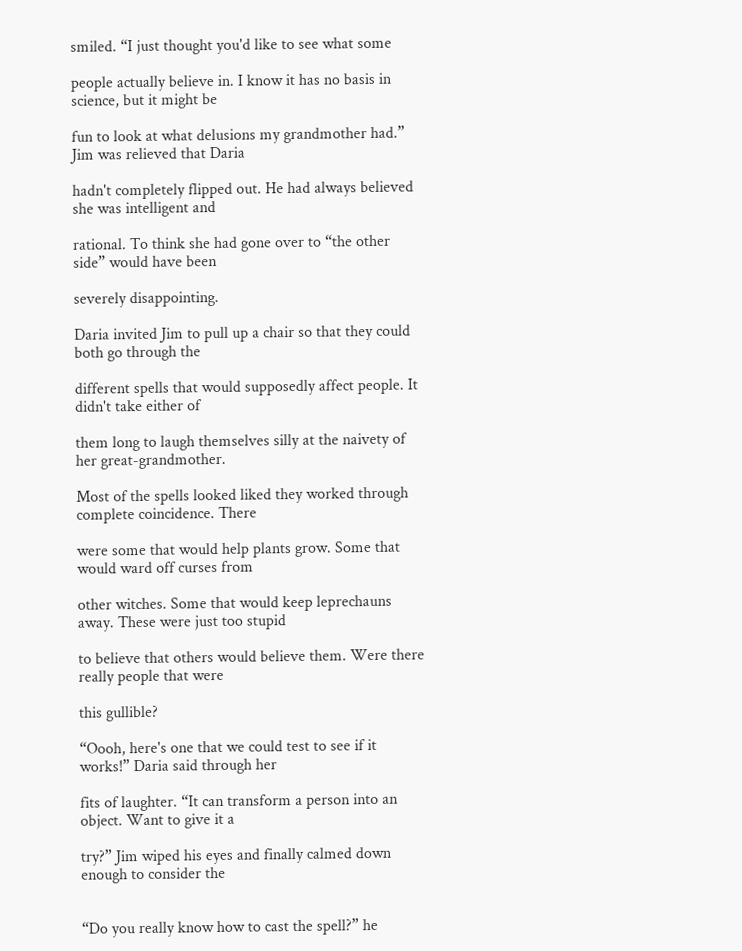smiled. “I just thought you'd like to see what some

people actually believe in. I know it has no basis in science, but it might be

fun to look at what delusions my grandmother had.” Jim was relieved that Daria

hadn't completely flipped out. He had always believed she was intelligent and

rational. To think she had gone over to “the other side” would have been

severely disappointing.

Daria invited Jim to pull up a chair so that they could both go through the

different spells that would supposedly affect people. It didn't take either of

them long to laugh themselves silly at the naivety of her great-grandmother.

Most of the spells looked liked they worked through complete coincidence. There

were some that would help plants grow. Some that would ward off curses from

other witches. Some that would keep leprechauns away. These were just too stupid

to believe that others would believe them. Were there really people that were

this gullible?

“Oooh, here's one that we could test to see if it works!” Daria said through her

fits of laughter. “It can transform a person into an object. Want to give it a

try?” Jim wiped his eyes and finally calmed down enough to consider the


“Do you really know how to cast the spell?” he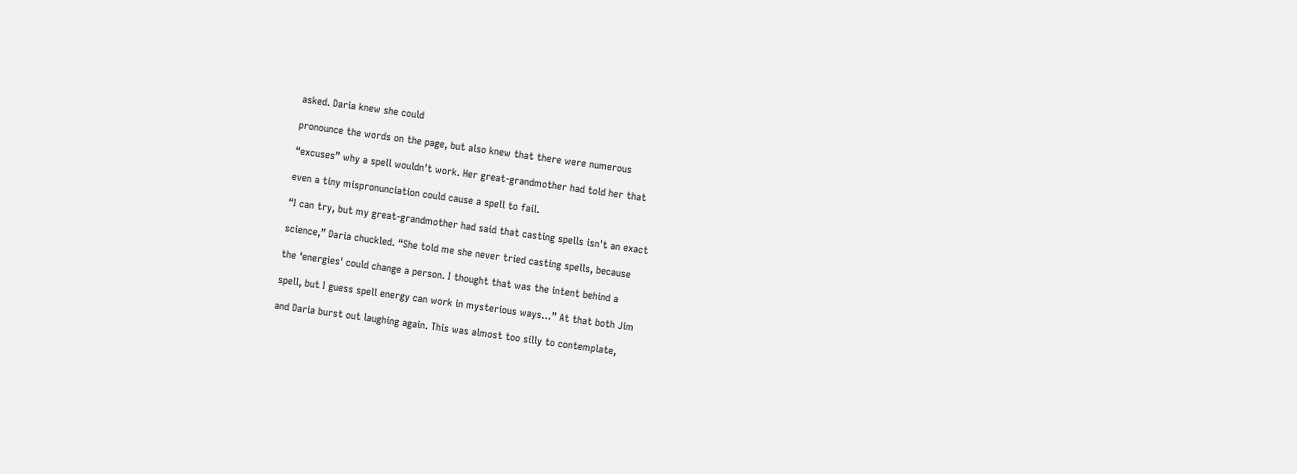asked. Daria knew she could

pronounce the words on the page, but also knew that there were numerous

“excuses” why a spell wouldn't work. Her great-grandmother had told her that

even a tiny mispronunciation could cause a spell to fail.

“I can try, but my great-grandmother had said that casting spells isn't an exact

science,” Daria chuckled. “She told me she never tried casting spells, because

the ‘energies' could change a person. I thought that was the intent behind a

spell, but I guess spell energy can work in mysterious ways…” At that both Jim

and Daria burst out laughing again. This was almost too silly to contemplate,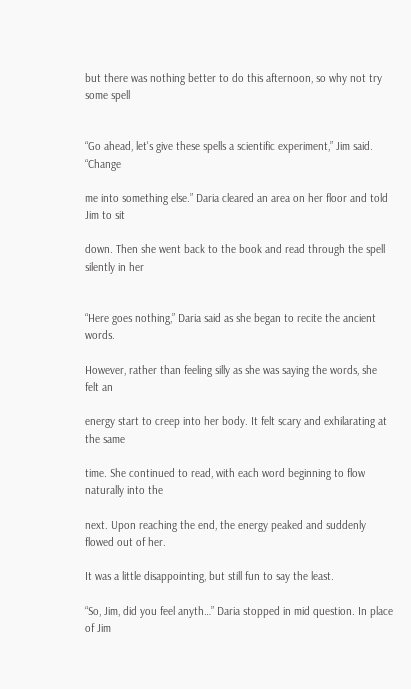but there was nothing better to do this afternoon, so why not try some spell


“Go ahead, let's give these spells a scientific experiment,” Jim said. “Change

me into something else.” Daria cleared an area on her floor and told Jim to sit

down. Then she went back to the book and read through the spell silently in her


“Here goes nothing,” Daria said as she began to recite the ancient words.

However, rather than feeling silly as she was saying the words, she felt an

energy start to creep into her body. It felt scary and exhilarating at the same

time. She continued to read, with each word beginning to flow naturally into the

next. Upon reaching the end, the energy peaked and suddenly flowed out of her.

It was a little disappointing, but still fun to say the least.

“So, Jim, did you feel anyth…” Daria stopped in mid question. In place of Jim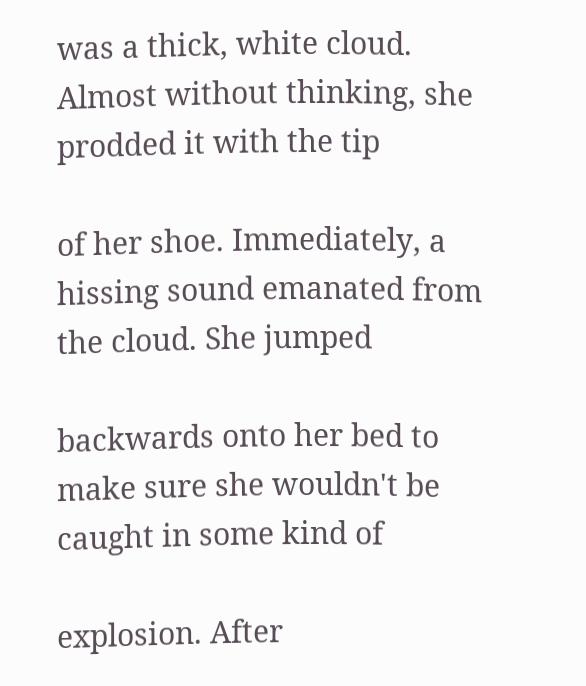was a thick, white cloud. Almost without thinking, she prodded it with the tip

of her shoe. Immediately, a hissing sound emanated from the cloud. She jumped

backwards onto her bed to make sure she wouldn't be caught in some kind of

explosion. After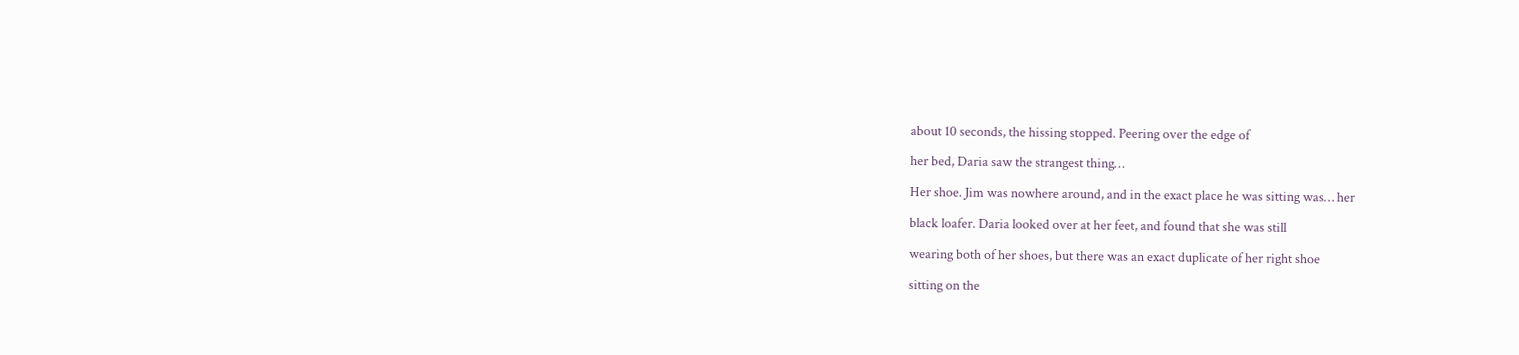about 10 seconds, the hissing stopped. Peering over the edge of

her bed, Daria saw the strangest thing…

Her shoe. Jim was nowhere around, and in the exact place he was sitting was… her

black loafer. Daria looked over at her feet, and found that she was still

wearing both of her shoes, but there was an exact duplicate of her right shoe

sitting on the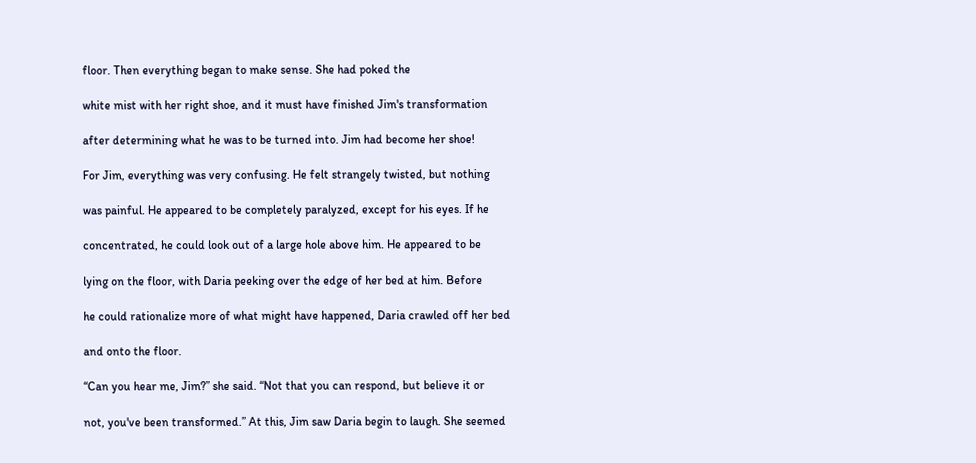floor. Then everything began to make sense. She had poked the

white mist with her right shoe, and it must have finished Jim's transformation

after determining what he was to be turned into. Jim had become her shoe!

For Jim, everything was very confusing. He felt strangely twisted, but nothing

was painful. He appeared to be completely paralyzed, except for his eyes. If he

concentrated, he could look out of a large hole above him. He appeared to be

lying on the floor, with Daria peeking over the edge of her bed at him. Before

he could rationalize more of what might have happened, Daria crawled off her bed

and onto the floor.

“Can you hear me, Jim?” she said. “Not that you can respond, but believe it or

not, you've been transformed.” At this, Jim saw Daria begin to laugh. She seemed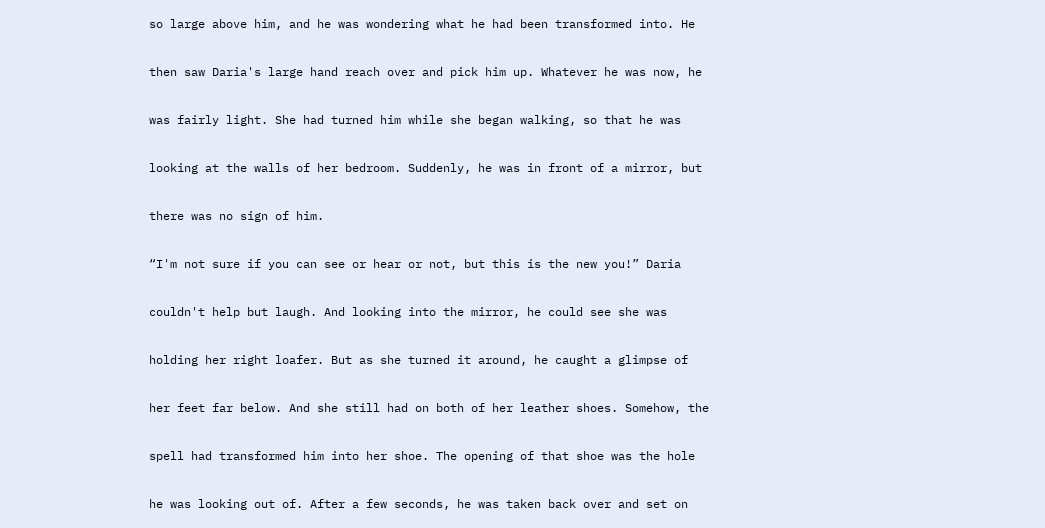so large above him, and he was wondering what he had been transformed into. He

then saw Daria's large hand reach over and pick him up. Whatever he was now, he

was fairly light. She had turned him while she began walking, so that he was

looking at the walls of her bedroom. Suddenly, he was in front of a mirror, but

there was no sign of him.

“I'm not sure if you can see or hear or not, but this is the new you!” Daria

couldn't help but laugh. And looking into the mirror, he could see she was

holding her right loafer. But as she turned it around, he caught a glimpse of

her feet far below. And she still had on both of her leather shoes. Somehow, the

spell had transformed him into her shoe. The opening of that shoe was the hole

he was looking out of. After a few seconds, he was taken back over and set on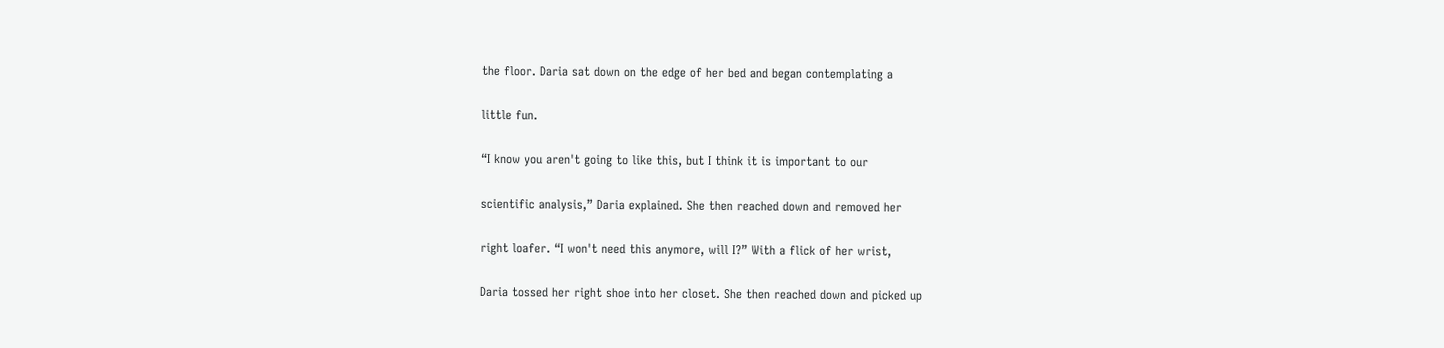the floor. Daria sat down on the edge of her bed and began contemplating a

little fun.

“I know you aren't going to like this, but I think it is important to our

scientific analysis,” Daria explained. She then reached down and removed her

right loafer. “I won't need this anymore, will I?” With a flick of her wrist,

Daria tossed her right shoe into her closet. She then reached down and picked up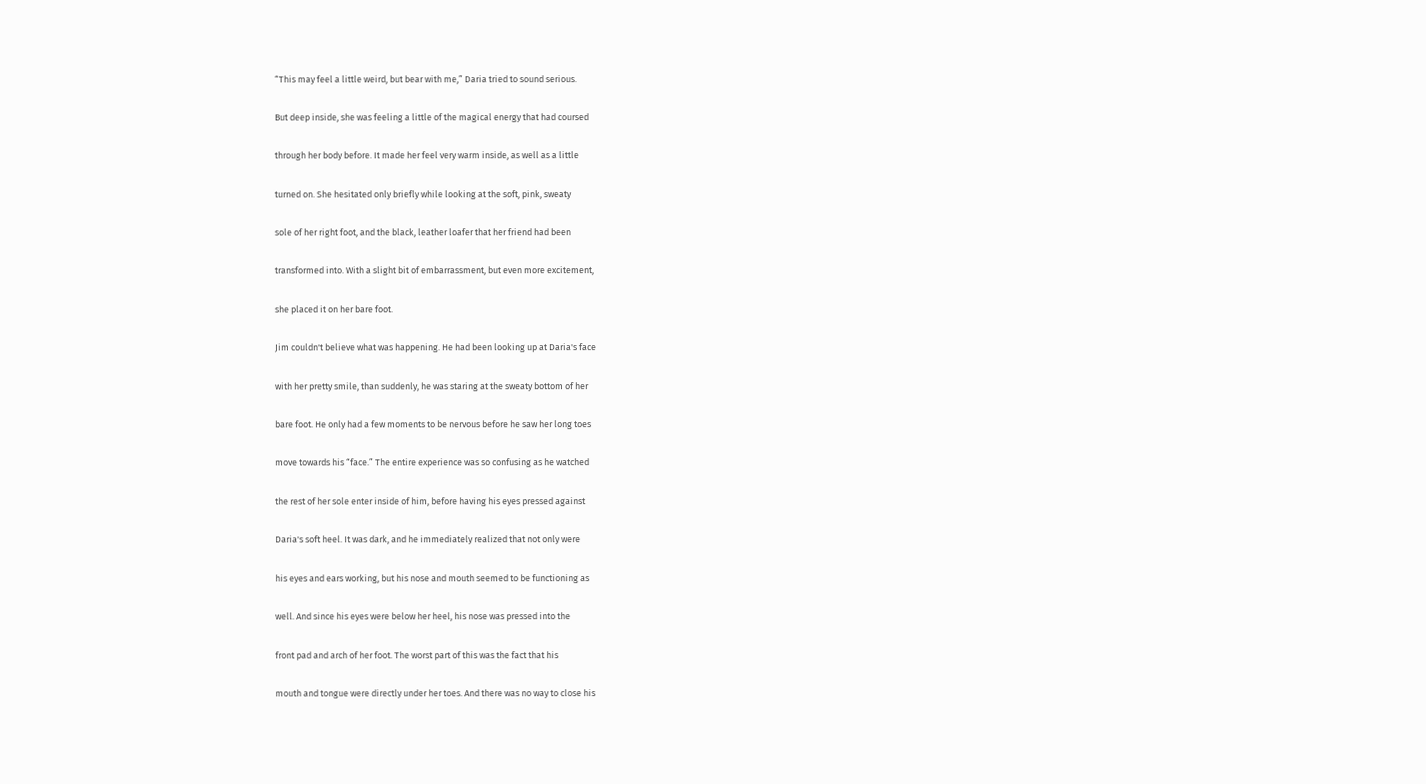“This may feel a little weird, but bear with me,” Daria tried to sound serious.

But deep inside, she was feeling a little of the magical energy that had coursed

through her body before. It made her feel very warm inside, as well as a little

turned on. She hesitated only briefly while looking at the soft, pink, sweaty

sole of her right foot, and the black, leather loafer that her friend had been

transformed into. With a slight bit of embarrassment, but even more excitement,

she placed it on her bare foot.

Jim couldn't believe what was happening. He had been looking up at Daria's face

with her pretty smile, than suddenly, he was staring at the sweaty bottom of her

bare foot. He only had a few moments to be nervous before he saw her long toes

move towards his “face.” The entire experience was so confusing as he watched

the rest of her sole enter inside of him, before having his eyes pressed against

Daria's soft heel. It was dark, and he immediately realized that not only were

his eyes and ears working, but his nose and mouth seemed to be functioning as

well. And since his eyes were below her heel, his nose was pressed into the

front pad and arch of her foot. The worst part of this was the fact that his

mouth and tongue were directly under her toes. And there was no way to close his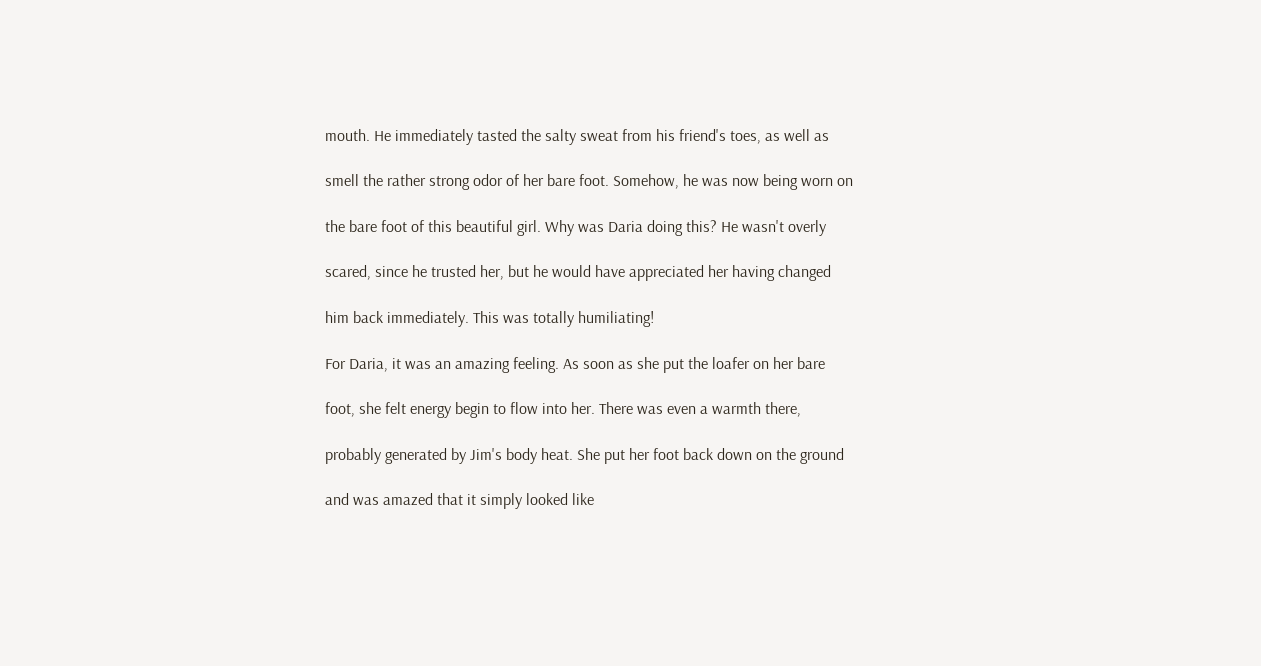mouth. He immediately tasted the salty sweat from his friend's toes, as well as

smell the rather strong odor of her bare foot. Somehow, he was now being worn on

the bare foot of this beautiful girl. Why was Daria doing this? He wasn't overly

scared, since he trusted her, but he would have appreciated her having changed

him back immediately. This was totally humiliating!

For Daria, it was an amazing feeling. As soon as she put the loafer on her bare

foot, she felt energy begin to flow into her. There was even a warmth there,

probably generated by Jim's body heat. She put her foot back down on the ground

and was amazed that it simply looked like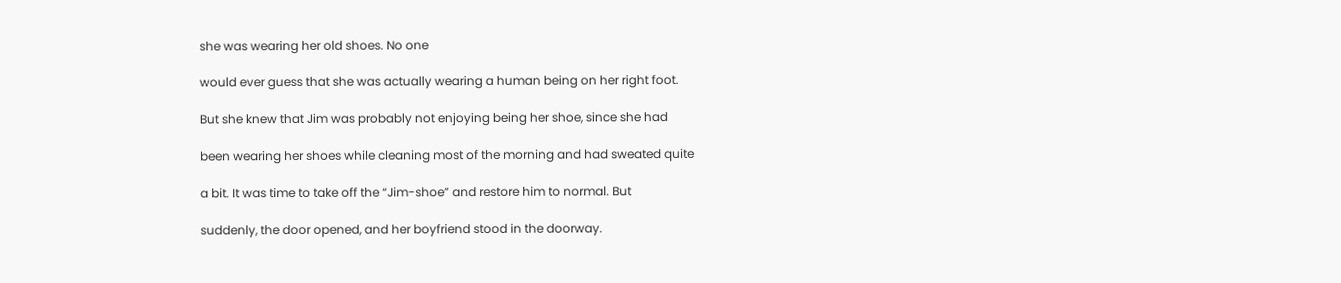she was wearing her old shoes. No one

would ever guess that she was actually wearing a human being on her right foot.

But she knew that Jim was probably not enjoying being her shoe, since she had

been wearing her shoes while cleaning most of the morning and had sweated quite

a bit. It was time to take off the “Jim-shoe” and restore him to normal. But

suddenly, the door opened, and her boyfriend stood in the doorway.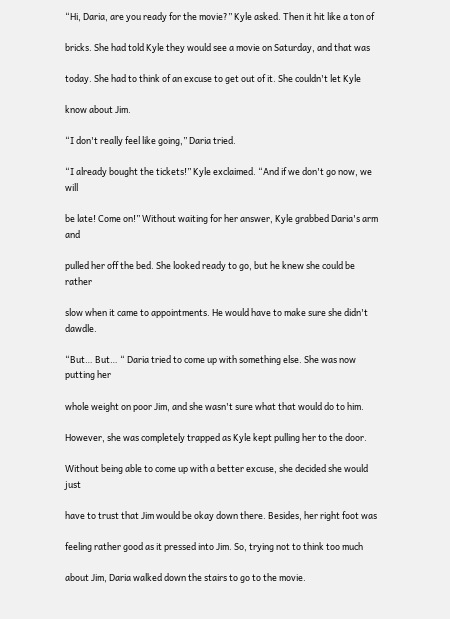“Hi, Daria, are you ready for the movie?” Kyle asked. Then it hit like a ton of

bricks. She had told Kyle they would see a movie on Saturday, and that was

today. She had to think of an excuse to get out of it. She couldn't let Kyle

know about Jim.

“I don't really feel like going,” Daria tried.

“I already bought the tickets!” Kyle exclaimed. “And if we don't go now, we will

be late! Come on!” Without waiting for her answer, Kyle grabbed Daria's arm and

pulled her off the bed. She looked ready to go, but he knew she could be rather

slow when it came to appointments. He would have to make sure she didn't dawdle.

“But… But… “ Daria tried to come up with something else. She was now putting her

whole weight on poor Jim, and she wasn't sure what that would do to him.

However, she was completely trapped as Kyle kept pulling her to the door.

Without being able to come up with a better excuse, she decided she would just

have to trust that Jim would be okay down there. Besides, her right foot was

feeling rather good as it pressed into Jim. So, trying not to think too much

about Jim, Daria walked down the stairs to go to the movie.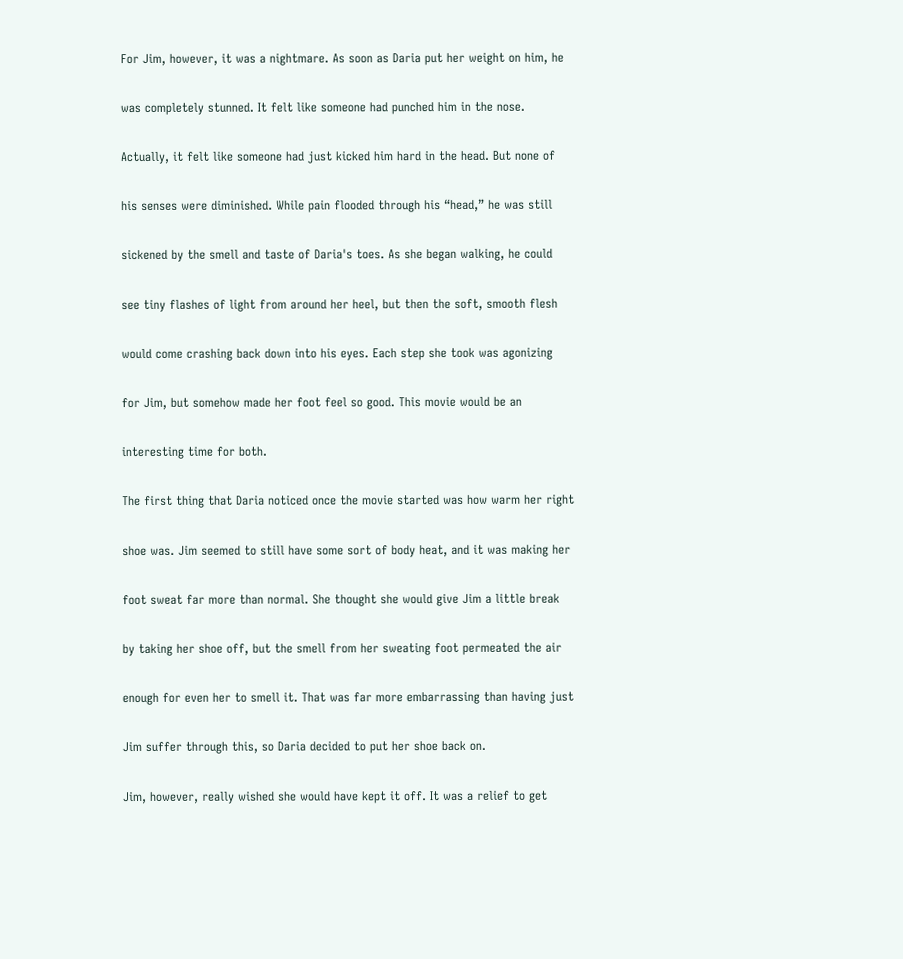For Jim, however, it was a nightmare. As soon as Daria put her weight on him, he

was completely stunned. It felt like someone had punched him in the nose.

Actually, it felt like someone had just kicked him hard in the head. But none of

his senses were diminished. While pain flooded through his “head,” he was still

sickened by the smell and taste of Daria's toes. As she began walking, he could

see tiny flashes of light from around her heel, but then the soft, smooth flesh

would come crashing back down into his eyes. Each step she took was agonizing

for Jim, but somehow made her foot feel so good. This movie would be an

interesting time for both.

The first thing that Daria noticed once the movie started was how warm her right

shoe was. Jim seemed to still have some sort of body heat, and it was making her

foot sweat far more than normal. She thought she would give Jim a little break

by taking her shoe off, but the smell from her sweating foot permeated the air

enough for even her to smell it. That was far more embarrassing than having just

Jim suffer through this, so Daria decided to put her shoe back on.

Jim, however, really wished she would have kept it off. It was a relief to get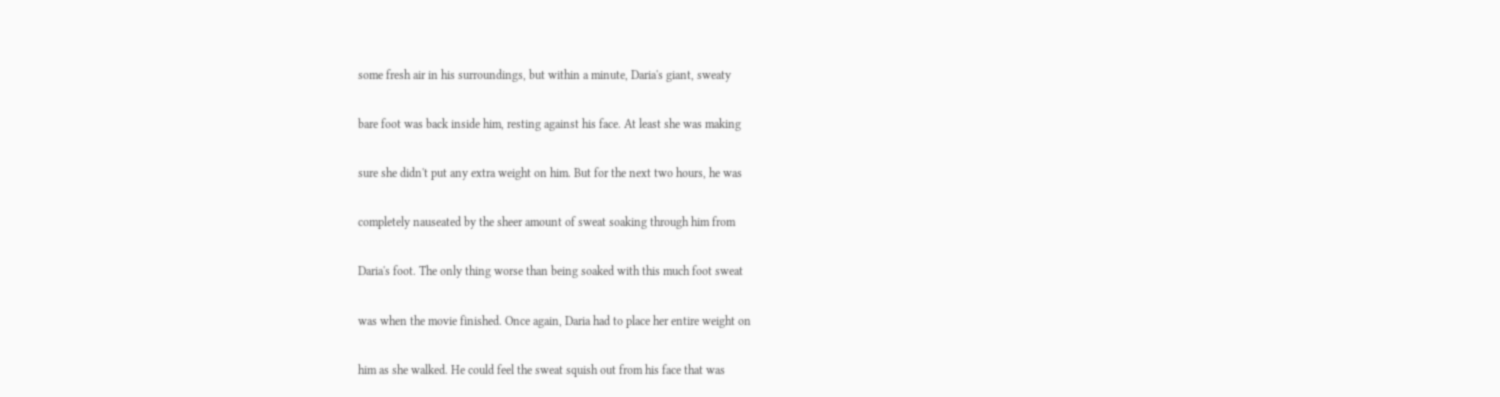some fresh air in his surroundings, but within a minute, Daria's giant, sweaty

bare foot was back inside him, resting against his face. At least she was making

sure she didn't put any extra weight on him. But for the next two hours, he was

completely nauseated by the sheer amount of sweat soaking through him from

Daria's foot. The only thing worse than being soaked with this much foot sweat

was when the movie finished. Once again, Daria had to place her entire weight on

him as she walked. He could feel the sweat squish out from his face that was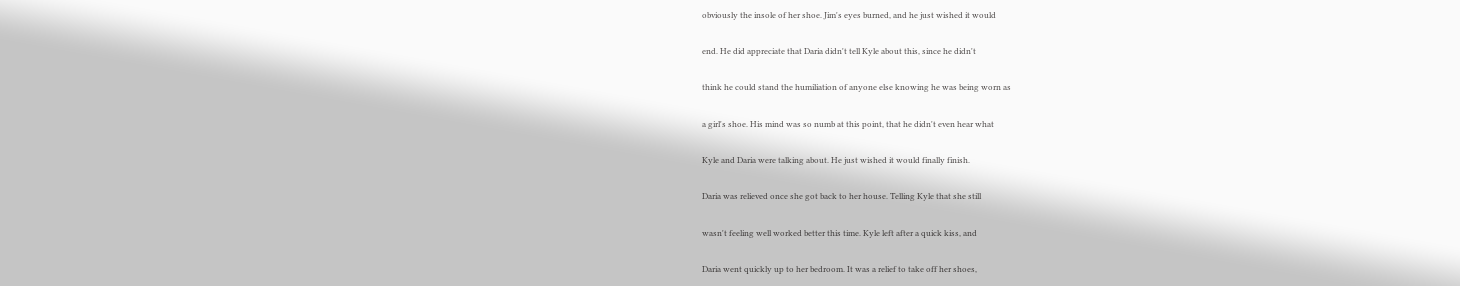obviously the insole of her shoe. Jim's eyes burned, and he just wished it would

end. He did appreciate that Daria didn't tell Kyle about this, since he didn't

think he could stand the humiliation of anyone else knowing he was being worn as

a girl's shoe. His mind was so numb at this point, that he didn't even hear what

Kyle and Daria were talking about. He just wished it would finally finish.

Daria was relieved once she got back to her house. Telling Kyle that she still

wasn't feeling well worked better this time. Kyle left after a quick kiss, and

Daria went quickly up to her bedroom. It was a relief to take off her shoes,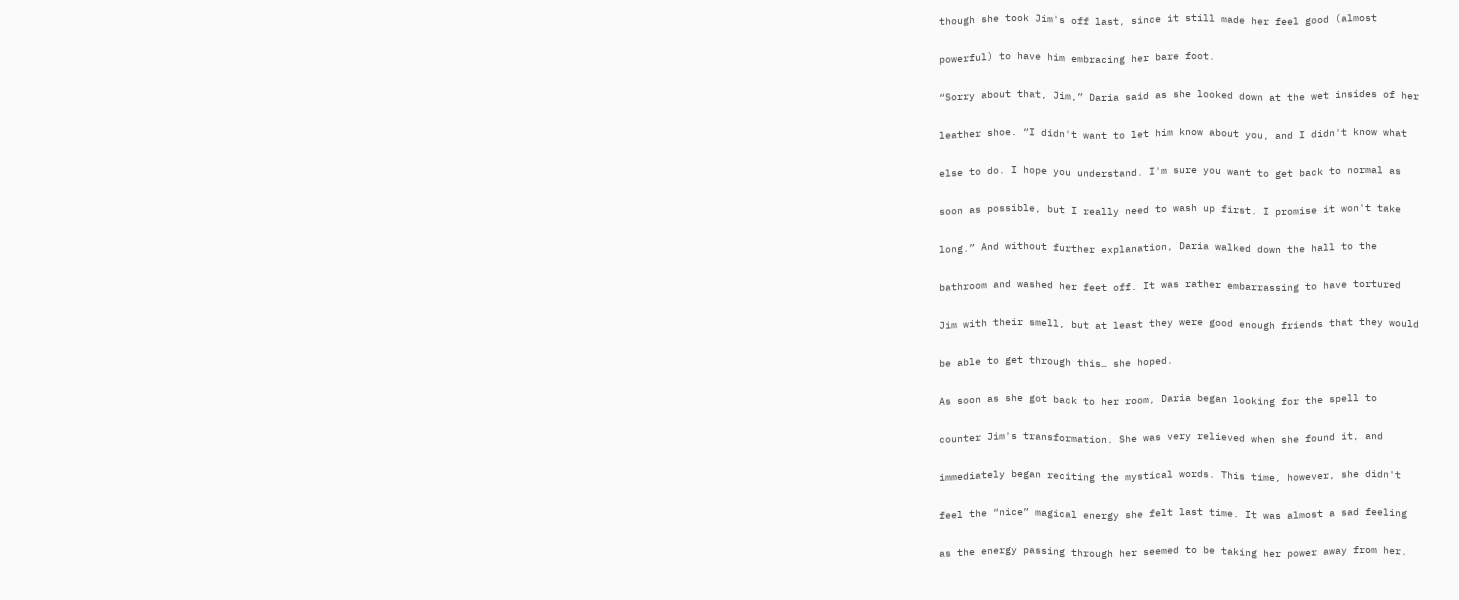though she took Jim's off last, since it still made her feel good (almost

powerful) to have him embracing her bare foot.

“Sorry about that, Jim,” Daria said as she looked down at the wet insides of her

leather shoe. “I didn't want to let him know about you, and I didn't know what

else to do. I hope you understand. I'm sure you want to get back to normal as

soon as possible, but I really need to wash up first. I promise it won't take

long.” And without further explanation, Daria walked down the hall to the

bathroom and washed her feet off. It was rather embarrassing to have tortured

Jim with their smell, but at least they were good enough friends that they would

be able to get through this… she hoped.

As soon as she got back to her room, Daria began looking for the spell to

counter Jim's transformation. She was very relieved when she found it, and

immediately began reciting the mystical words. This time, however, she didn't

feel the “nice” magical energy she felt last time. It was almost a sad feeling

as the energy passing through her seemed to be taking her power away from her.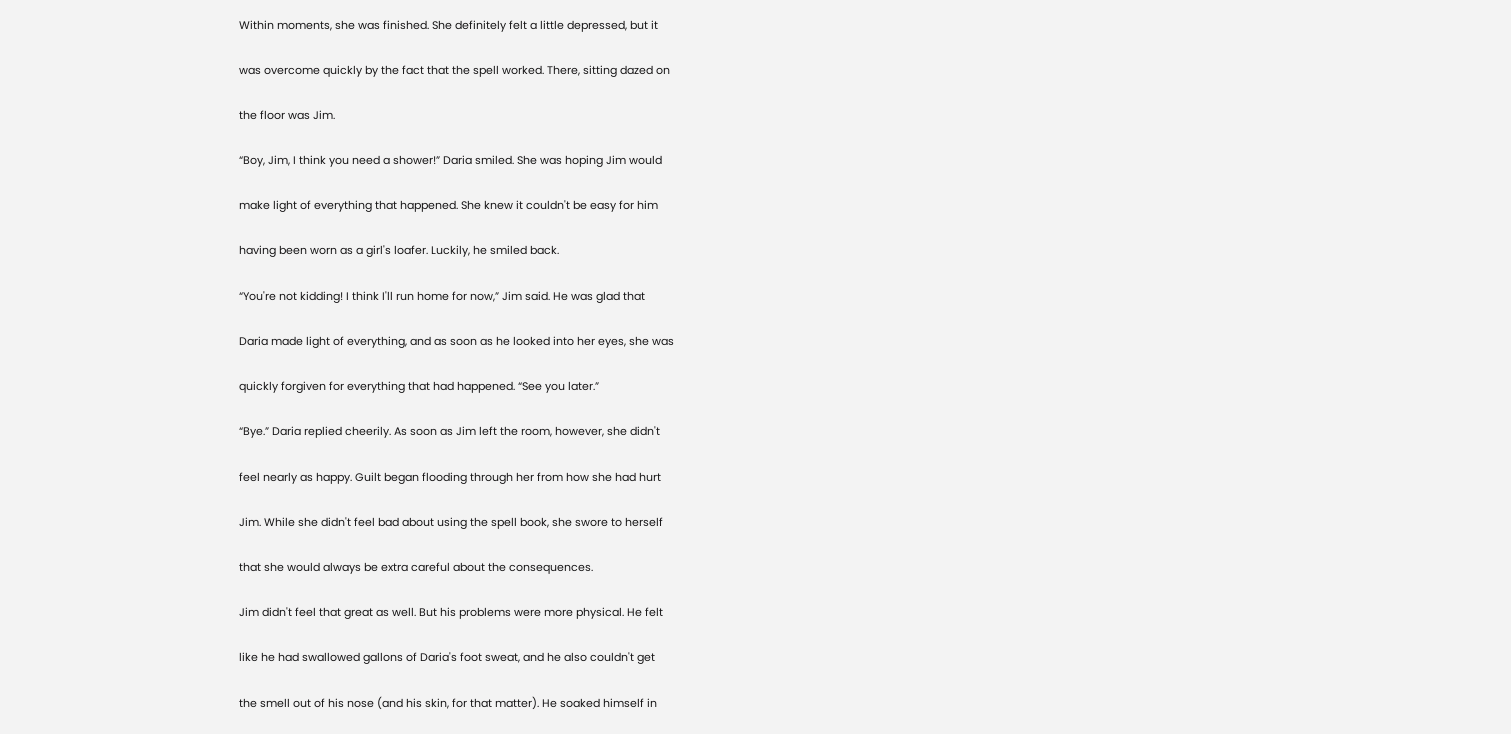Within moments, she was finished. She definitely felt a little depressed, but it

was overcome quickly by the fact that the spell worked. There, sitting dazed on

the floor was Jim.

“Boy, Jim, I think you need a shower!” Daria smiled. She was hoping Jim would

make light of everything that happened. She knew it couldn't be easy for him

having been worn as a girl's loafer. Luckily, he smiled back.

“You're not kidding! I think I'll run home for now,” Jim said. He was glad that

Daria made light of everything, and as soon as he looked into her eyes, she was

quickly forgiven for everything that had happened. “See you later.”

“Bye.” Daria replied cheerily. As soon as Jim left the room, however, she didn't

feel nearly as happy. Guilt began flooding through her from how she had hurt

Jim. While she didn't feel bad about using the spell book, she swore to herself

that she would always be extra careful about the consequences.

Jim didn't feel that great as well. But his problems were more physical. He felt

like he had swallowed gallons of Daria's foot sweat, and he also couldn't get

the smell out of his nose (and his skin, for that matter). He soaked himself in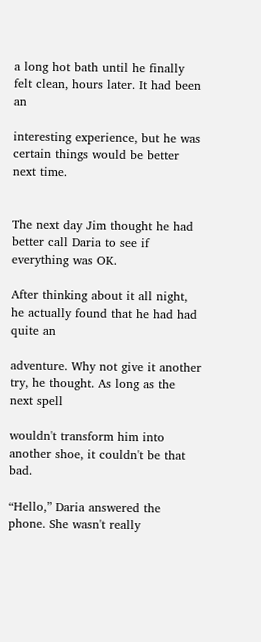a long hot bath until he finally felt clean, hours later. It had been an

interesting experience, but he was certain things would be better next time.


The next day Jim thought he had better call Daria to see if everything was OK.

After thinking about it all night, he actually found that he had had quite an

adventure. Why not give it another try, he thought. As long as the next spell

wouldn't transform him into another shoe, it couldn't be that bad.

“Hello,” Daria answered the phone. She wasn't really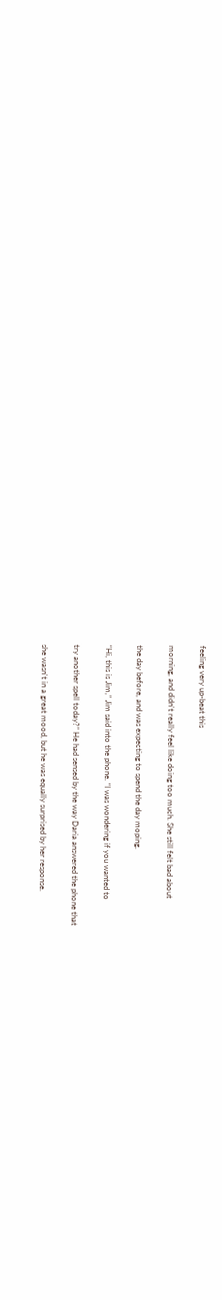feeling very up-beat this

morning, and didn't really feel like doing too much. She still felt bad about

the day before, and was expecting to spend the day moping.

“Hi, this is Jim,” Jim said into the phone. “I was wondering if you wanted to

try another spell today?” He had sensed by the way Daria answered the phone that

she wasn't in a great mood, but he was equally surprised by her response.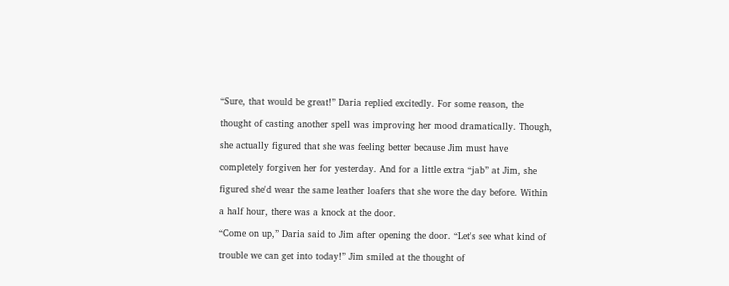“Sure, that would be great!” Daria replied excitedly. For some reason, the

thought of casting another spell was improving her mood dramatically. Though,

she actually figured that she was feeling better because Jim must have

completely forgiven her for yesterday. And for a little extra “jab” at Jim, she

figured she'd wear the same leather loafers that she wore the day before. Within

a half hour, there was a knock at the door.

“Come on up,” Daria said to Jim after opening the door. “Let's see what kind of

trouble we can get into today!” Jim smiled at the thought of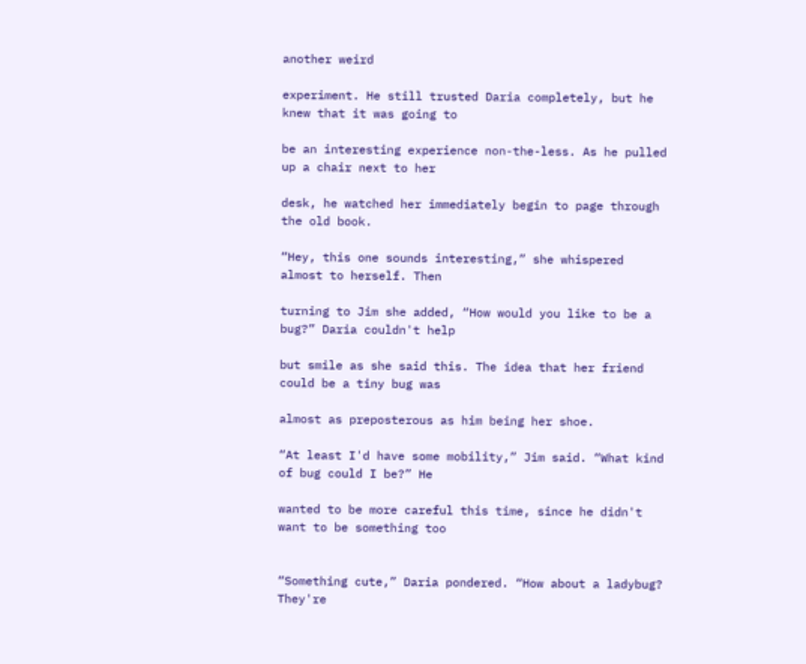another weird

experiment. He still trusted Daria completely, but he knew that it was going to

be an interesting experience non-the-less. As he pulled up a chair next to her

desk, he watched her immediately begin to page through the old book.

“Hey, this one sounds interesting,” she whispered almost to herself. Then

turning to Jim she added, “How would you like to be a bug?” Daria couldn't help

but smile as she said this. The idea that her friend could be a tiny bug was

almost as preposterous as him being her shoe.

“At least I'd have some mobility,” Jim said. “What kind of bug could I be?” He

wanted to be more careful this time, since he didn't want to be something too


“Something cute,” Daria pondered. “How about a ladybug? They're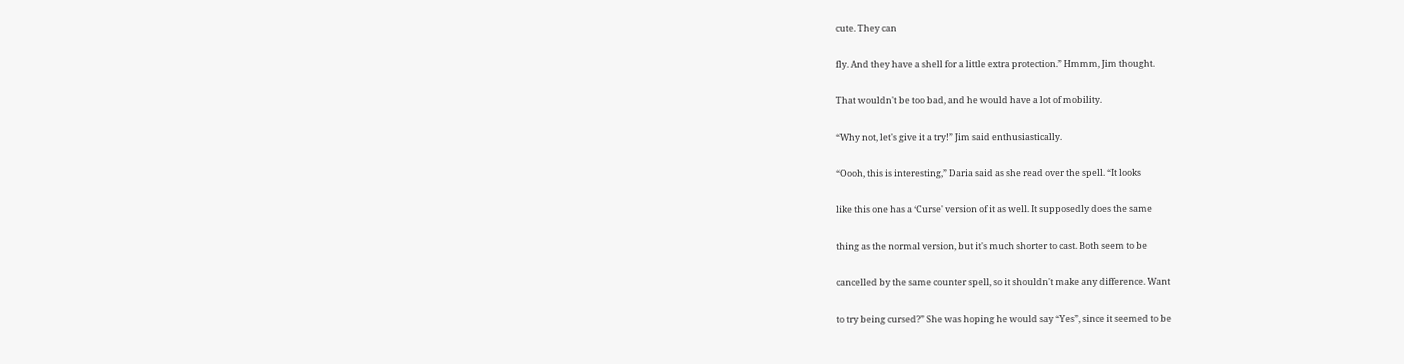cute. They can

fly. And they have a shell for a little extra protection.” Hmmm, Jim thought.

That wouldn't be too bad, and he would have a lot of mobility.

“Why not, let's give it a try!” Jim said enthusiastically.

“Oooh, this is interesting,” Daria said as she read over the spell. “It looks

like this one has a ‘Curse' version of it as well. It supposedly does the same

thing as the normal version, but it's much shorter to cast. Both seem to be

cancelled by the same counter spell, so it shouldn't make any difference. Want

to try being cursed?” She was hoping he would say “Yes”, since it seemed to be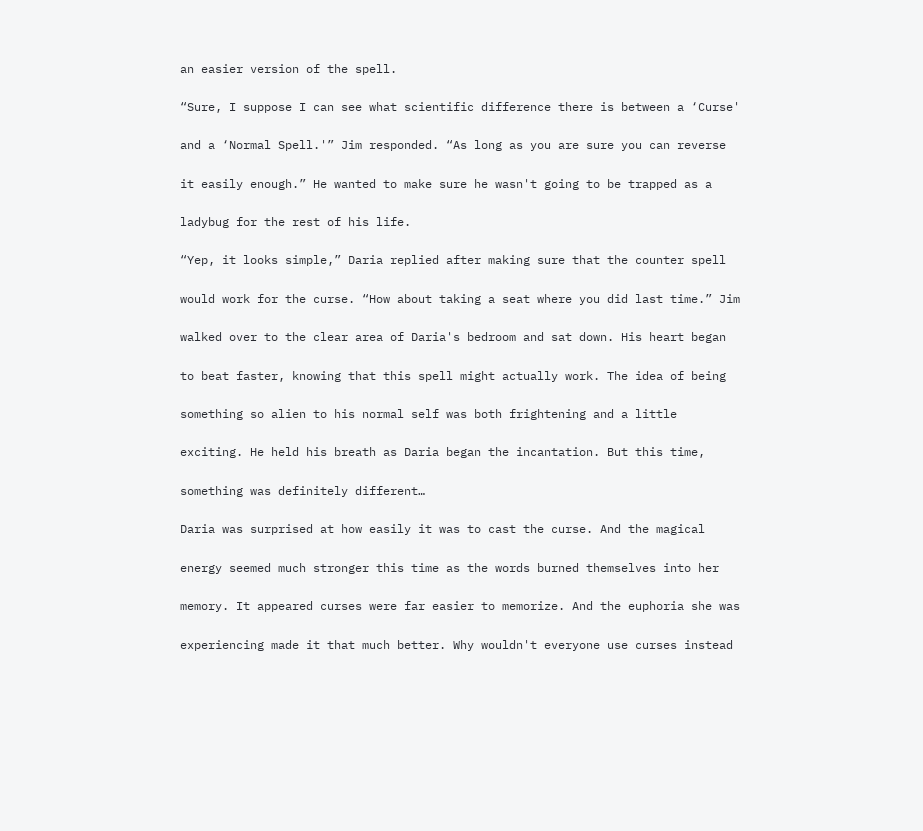an easier version of the spell.

“Sure, I suppose I can see what scientific difference there is between a ‘Curse'

and a ‘Normal Spell.'” Jim responded. “As long as you are sure you can reverse

it easily enough.” He wanted to make sure he wasn't going to be trapped as a

ladybug for the rest of his life.

“Yep, it looks simple,” Daria replied after making sure that the counter spell

would work for the curse. “How about taking a seat where you did last time.” Jim

walked over to the clear area of Daria's bedroom and sat down. His heart began

to beat faster, knowing that this spell might actually work. The idea of being

something so alien to his normal self was both frightening and a little

exciting. He held his breath as Daria began the incantation. But this time,

something was definitely different…

Daria was surprised at how easily it was to cast the curse. And the magical

energy seemed much stronger this time as the words burned themselves into her

memory. It appeared curses were far easier to memorize. And the euphoria she was

experiencing made it that much better. Why wouldn't everyone use curses instead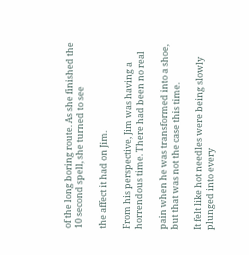of the long boring route. As she finished the 10 second spell, she turned to see

the affect it had on Jim.

From his perspective, Jim was having a horrendous time. There had been no real

pain when he was transformed into a shoe, but that was not the case this time.

It felt like hot needles were being slowly plunged into every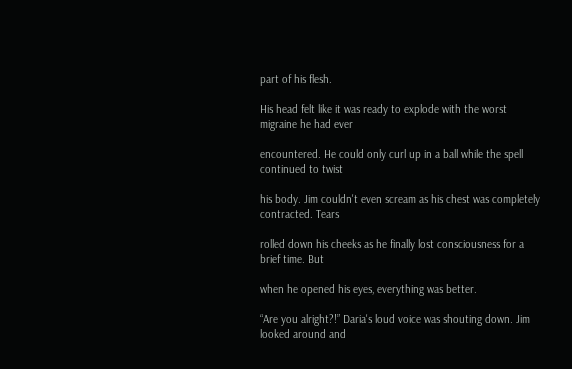part of his flesh.

His head felt like it was ready to explode with the worst migraine he had ever

encountered. He could only curl up in a ball while the spell continued to twist

his body. Jim couldn't even scream as his chest was completely contracted. Tears

rolled down his cheeks as he finally lost consciousness for a brief time. But

when he opened his eyes, everything was better.

“Are you alright?!” Daria's loud voice was shouting down. Jim looked around and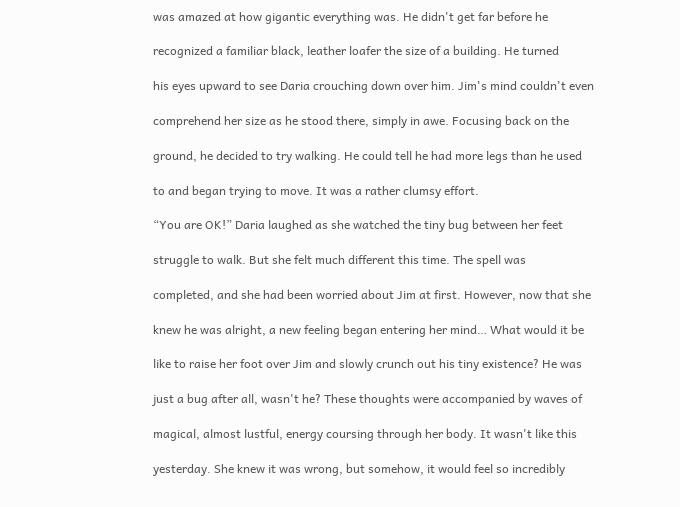was amazed at how gigantic everything was. He didn't get far before he

recognized a familiar black, leather loafer the size of a building. He turned

his eyes upward to see Daria crouching down over him. Jim's mind couldn't even

comprehend her size as he stood there, simply in awe. Focusing back on the

ground, he decided to try walking. He could tell he had more legs than he used

to and began trying to move. It was a rather clumsy effort.

“You are OK!” Daria laughed as she watched the tiny bug between her feet

struggle to walk. But she felt much different this time. The spell was

completed, and she had been worried about Jim at first. However, now that she

knew he was alright, a new feeling began entering her mind… What would it be

like to raise her foot over Jim and slowly crunch out his tiny existence? He was

just a bug after all, wasn't he? These thoughts were accompanied by waves of

magical, almost lustful, energy coursing through her body. It wasn't like this

yesterday. She knew it was wrong, but somehow, it would feel so incredibly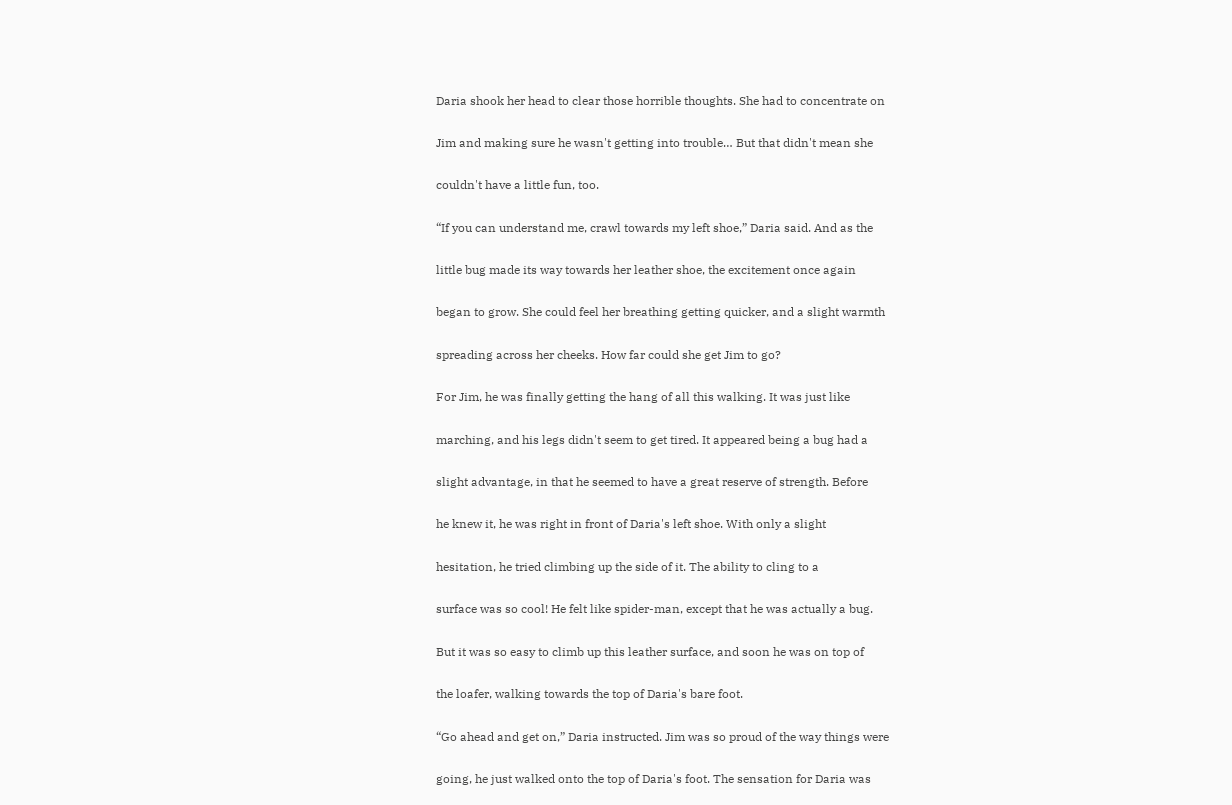Daria shook her head to clear those horrible thoughts. She had to concentrate on

Jim and making sure he wasn't getting into trouble… But that didn't mean she

couldn't have a little fun, too.

“If you can understand me, crawl towards my left shoe,” Daria said. And as the

little bug made its way towards her leather shoe, the excitement once again

began to grow. She could feel her breathing getting quicker, and a slight warmth

spreading across her cheeks. How far could she get Jim to go?

For Jim, he was finally getting the hang of all this walking. It was just like

marching, and his legs didn't seem to get tired. It appeared being a bug had a

slight advantage, in that he seemed to have a great reserve of strength. Before

he knew it, he was right in front of Daria's left shoe. With only a slight

hesitation, he tried climbing up the side of it. The ability to cling to a

surface was so cool! He felt like spider-man, except that he was actually a bug.

But it was so easy to climb up this leather surface, and soon he was on top of

the loafer, walking towards the top of Daria's bare foot.

“Go ahead and get on,” Daria instructed. Jim was so proud of the way things were

going, he just walked onto the top of Daria's foot. The sensation for Daria was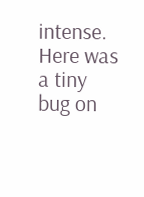intense. Here was a tiny bug on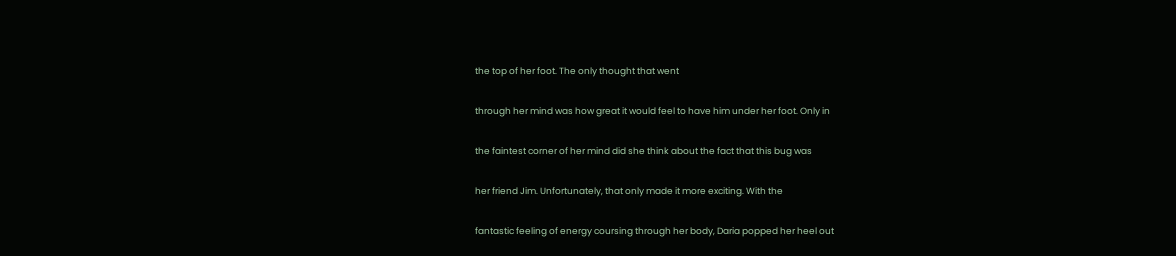the top of her foot. The only thought that went

through her mind was how great it would feel to have him under her foot. Only in

the faintest corner of her mind did she think about the fact that this bug was

her friend Jim. Unfortunately, that only made it more exciting. With the

fantastic feeling of energy coursing through her body, Daria popped her heel out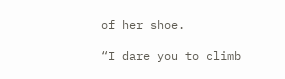of her shoe.

“I dare you to climb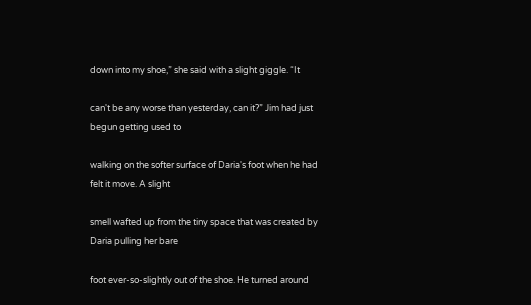down into my shoe,” she said with a slight giggle. “It

can't be any worse than yesterday, can it?” Jim had just begun getting used to

walking on the softer surface of Daria's foot when he had felt it move. A slight

smell wafted up from the tiny space that was created by Daria pulling her bare

foot ever-so-slightly out of the shoe. He turned around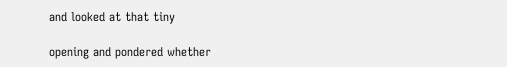and looked at that tiny

opening and pondered whether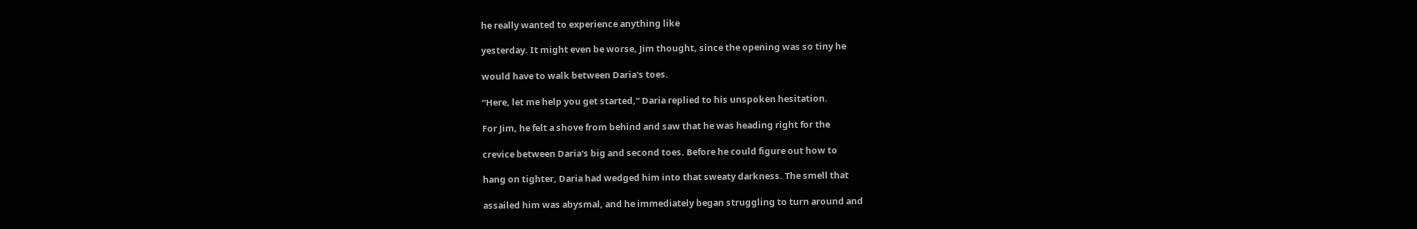he really wanted to experience anything like

yesterday. It might even be worse, Jim thought, since the opening was so tiny he

would have to walk between Daria's toes.

“Here, let me help you get started,” Daria replied to his unspoken hesitation.

For Jim, he felt a shove from behind and saw that he was heading right for the

crevice between Daria's big and second toes. Before he could figure out how to

hang on tighter, Daria had wedged him into that sweaty darkness. The smell that

assailed him was abysmal, and he immediately began struggling to turn around and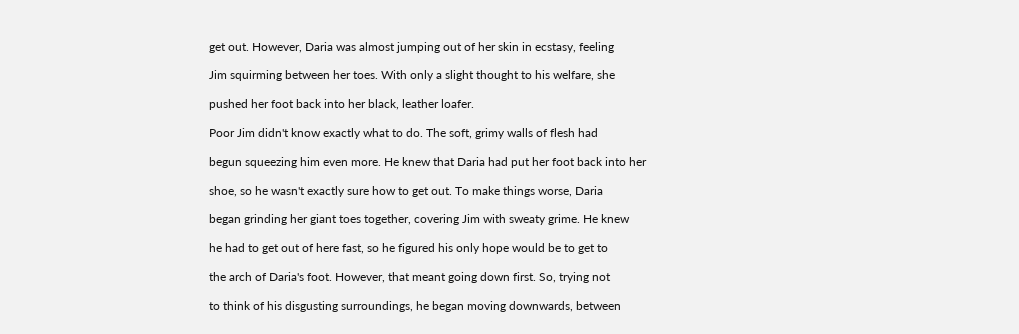get out. However, Daria was almost jumping out of her skin in ecstasy, feeling

Jim squirming between her toes. With only a slight thought to his welfare, she

pushed her foot back into her black, leather loafer.

Poor Jim didn't know exactly what to do. The soft, grimy walls of flesh had

begun squeezing him even more. He knew that Daria had put her foot back into her

shoe, so he wasn't exactly sure how to get out. To make things worse, Daria

began grinding her giant toes together, covering Jim with sweaty grime. He knew

he had to get out of here fast, so he figured his only hope would be to get to

the arch of Daria's foot. However, that meant going down first. So, trying not

to think of his disgusting surroundings, he began moving downwards, between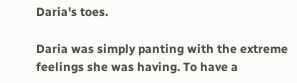Daria's toes.

Daria was simply panting with the extreme feelings she was having. To have a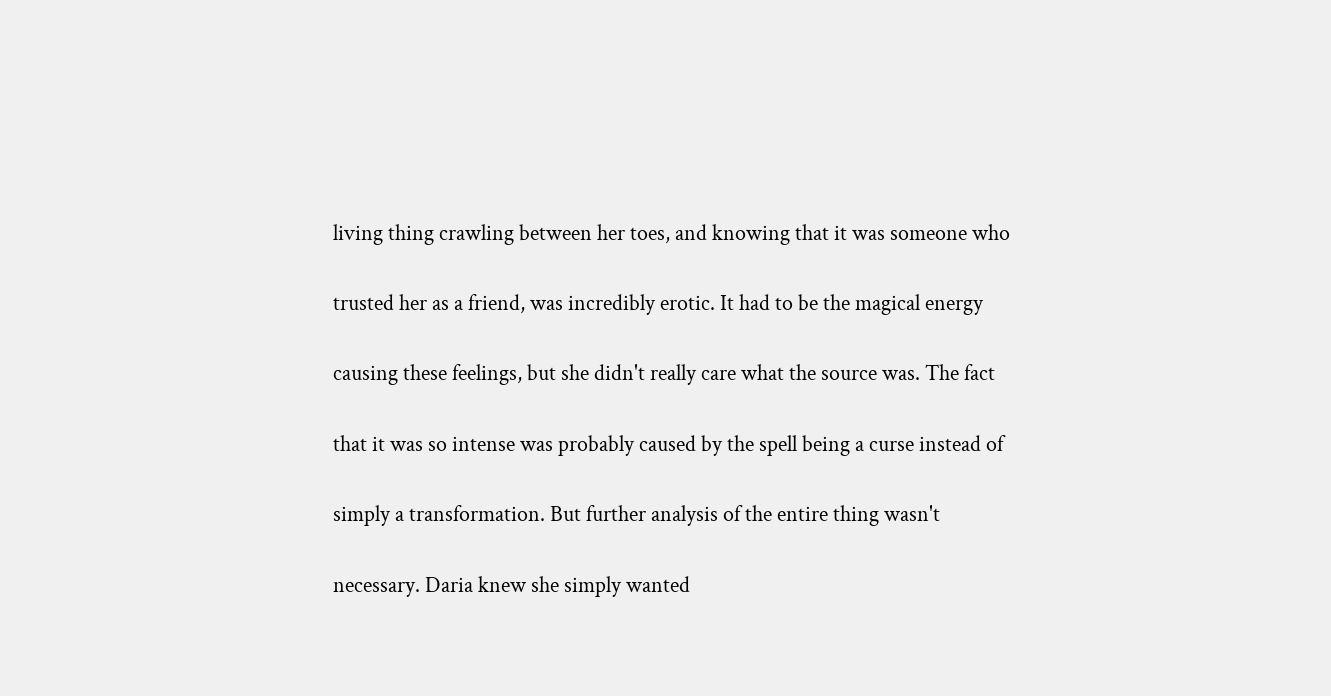living thing crawling between her toes, and knowing that it was someone who

trusted her as a friend, was incredibly erotic. It had to be the magical energy

causing these feelings, but she didn't really care what the source was. The fact

that it was so intense was probably caused by the spell being a curse instead of

simply a transformation. But further analysis of the entire thing wasn't

necessary. Daria knew she simply wanted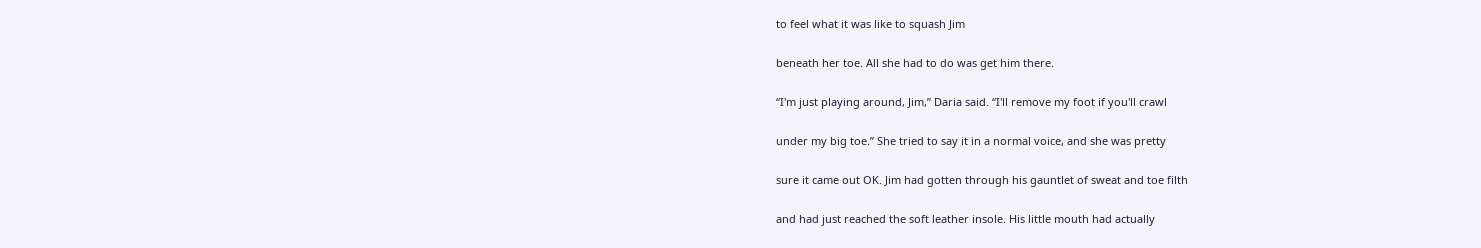to feel what it was like to squash Jim

beneath her toe. All she had to do was get him there.

“I'm just playing around, Jim,” Daria said. “I'll remove my foot if you'll crawl

under my big toe.” She tried to say it in a normal voice, and she was pretty

sure it came out OK. Jim had gotten through his gauntlet of sweat and toe filth

and had just reached the soft leather insole. His little mouth had actually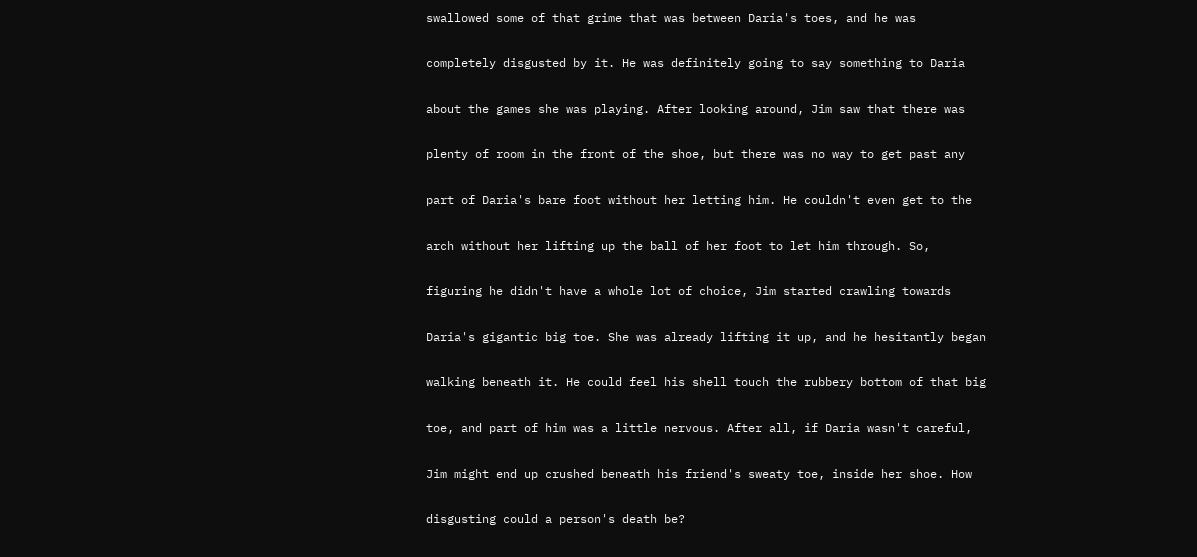swallowed some of that grime that was between Daria's toes, and he was

completely disgusted by it. He was definitely going to say something to Daria

about the games she was playing. After looking around, Jim saw that there was

plenty of room in the front of the shoe, but there was no way to get past any

part of Daria's bare foot without her letting him. He couldn't even get to the

arch without her lifting up the ball of her foot to let him through. So,

figuring he didn't have a whole lot of choice, Jim started crawling towards

Daria's gigantic big toe. She was already lifting it up, and he hesitantly began

walking beneath it. He could feel his shell touch the rubbery bottom of that big

toe, and part of him was a little nervous. After all, if Daria wasn't careful,

Jim might end up crushed beneath his friend's sweaty toe, inside her shoe. How

disgusting could a person's death be?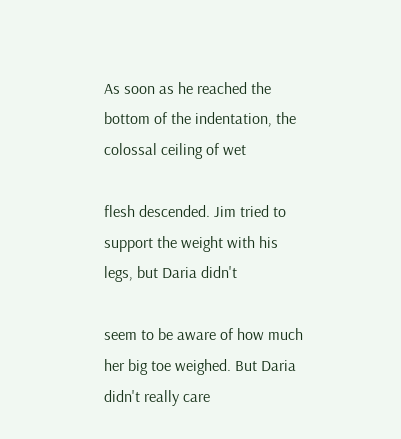As soon as he reached the bottom of the indentation, the colossal ceiling of wet

flesh descended. Jim tried to support the weight with his legs, but Daria didn't

seem to be aware of how much her big toe weighed. But Daria didn't really care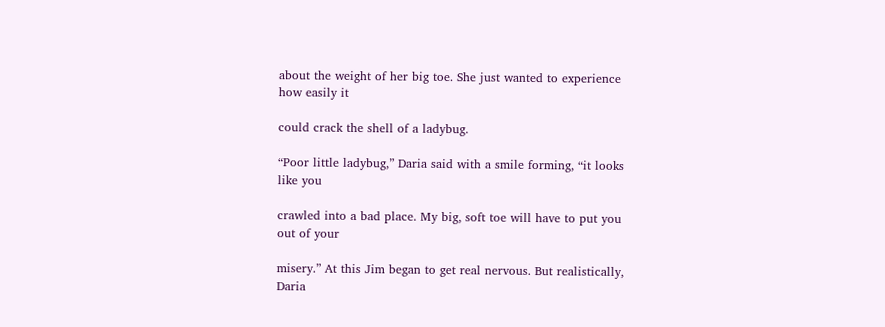about the weight of her big toe. She just wanted to experience how easily it

could crack the shell of a ladybug.

“Poor little ladybug,” Daria said with a smile forming, “it looks like you

crawled into a bad place. My big, soft toe will have to put you out of your

misery.” At this Jim began to get real nervous. But realistically, Daria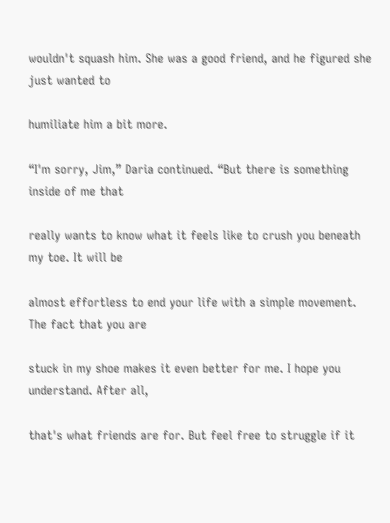wouldn't squash him. She was a good friend, and he figured she just wanted to

humiliate him a bit more.

“I'm sorry, Jim,” Daria continued. “But there is something inside of me that

really wants to know what it feels like to crush you beneath my toe. It will be

almost effortless to end your life with a simple movement. The fact that you are

stuck in my shoe makes it even better for me. I hope you understand. After all,

that's what friends are for. But feel free to struggle if it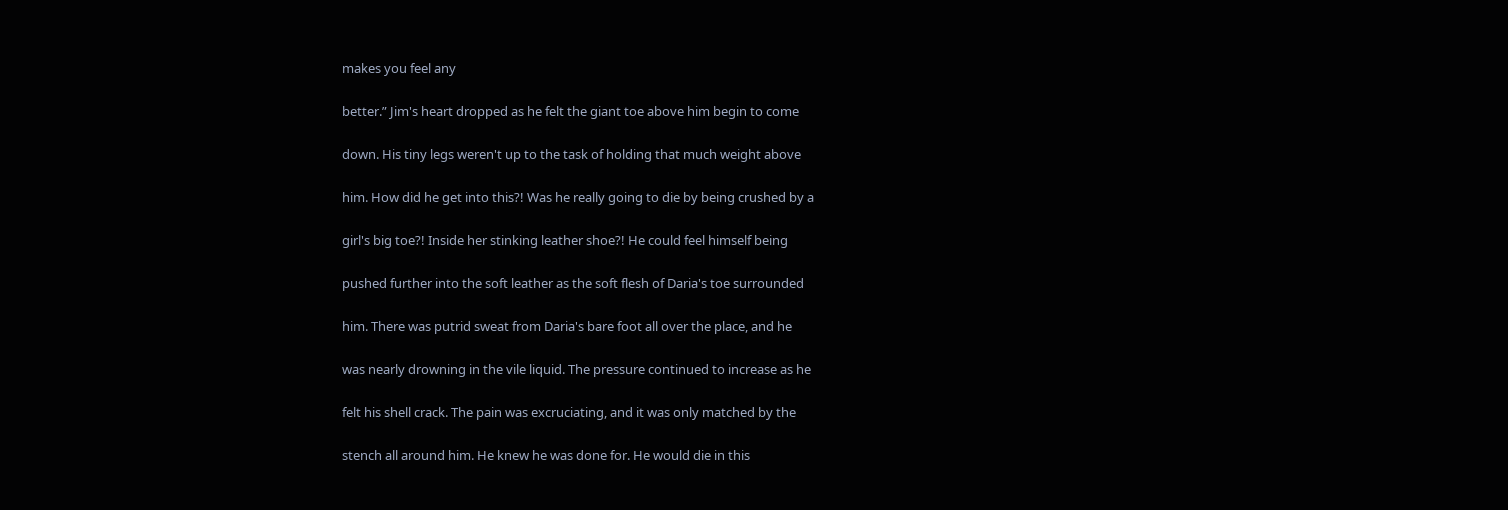makes you feel any

better.” Jim's heart dropped as he felt the giant toe above him begin to come

down. His tiny legs weren't up to the task of holding that much weight above

him. How did he get into this?! Was he really going to die by being crushed by a

girl's big toe?! Inside her stinking leather shoe?! He could feel himself being

pushed further into the soft leather as the soft flesh of Daria's toe surrounded

him. There was putrid sweat from Daria's bare foot all over the place, and he

was nearly drowning in the vile liquid. The pressure continued to increase as he

felt his shell crack. The pain was excruciating, and it was only matched by the

stench all around him. He knew he was done for. He would die in this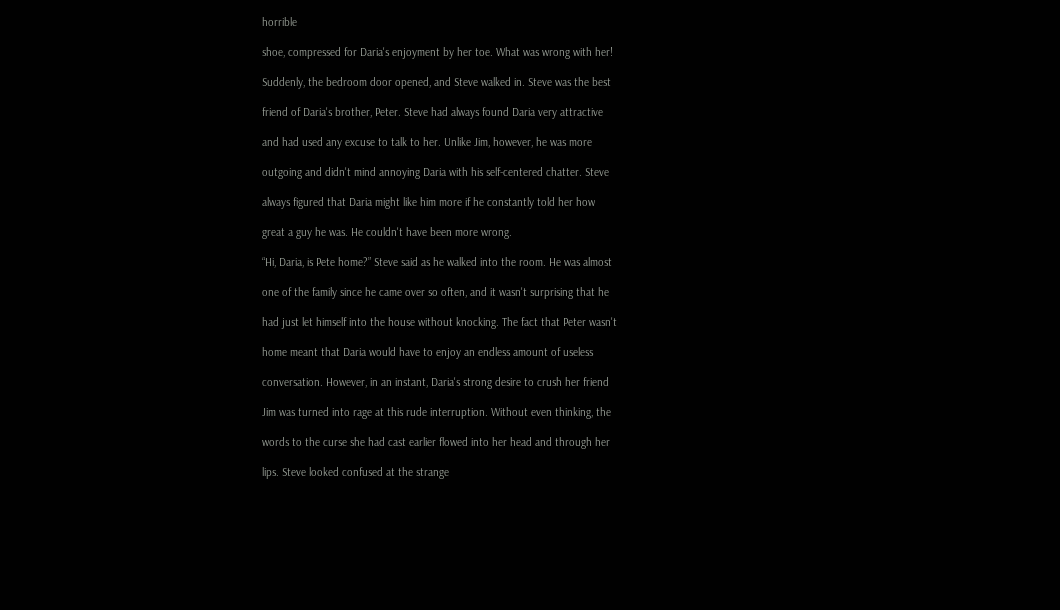horrible

shoe, compressed for Daria's enjoyment by her toe. What was wrong with her!

Suddenly, the bedroom door opened, and Steve walked in. Steve was the best

friend of Daria's brother, Peter. Steve had always found Daria very attractive

and had used any excuse to talk to her. Unlike Jim, however, he was more

outgoing and didn't mind annoying Daria with his self-centered chatter. Steve

always figured that Daria might like him more if he constantly told her how

great a guy he was. He couldn't have been more wrong.

“Hi, Daria, is Pete home?” Steve said as he walked into the room. He was almost

one of the family since he came over so often, and it wasn't surprising that he

had just let himself into the house without knocking. The fact that Peter wasn't

home meant that Daria would have to enjoy an endless amount of useless

conversation. However, in an instant, Daria's strong desire to crush her friend

Jim was turned into rage at this rude interruption. Without even thinking, the

words to the curse she had cast earlier flowed into her head and through her

lips. Steve looked confused at the strange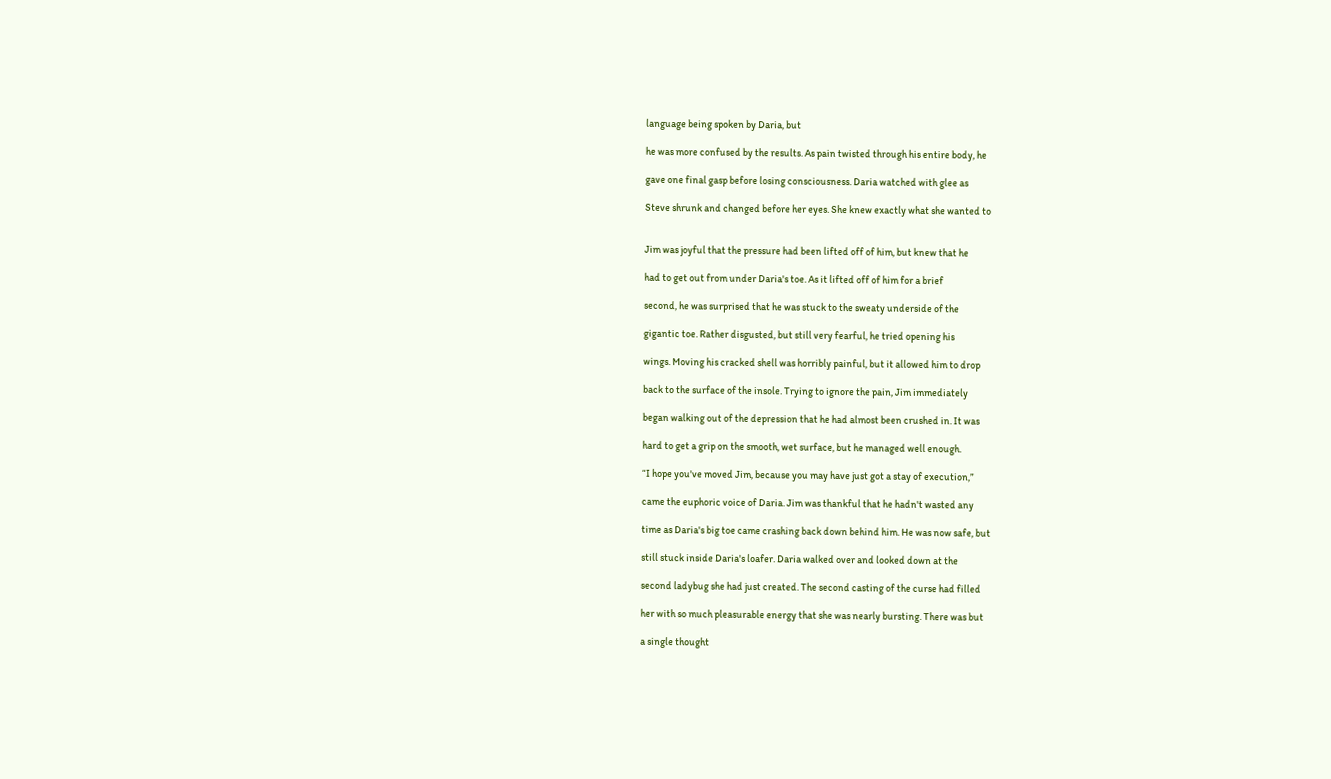language being spoken by Daria, but

he was more confused by the results. As pain twisted through his entire body, he

gave one final gasp before losing consciousness. Daria watched with glee as

Steve shrunk and changed before her eyes. She knew exactly what she wanted to


Jim was joyful that the pressure had been lifted off of him, but knew that he

had to get out from under Daria's toe. As it lifted off of him for a brief

second, he was surprised that he was stuck to the sweaty underside of the

gigantic toe. Rather disgusted, but still very fearful, he tried opening his

wings. Moving his cracked shell was horribly painful, but it allowed him to drop

back to the surface of the insole. Trying to ignore the pain, Jim immediately

began walking out of the depression that he had almost been crushed in. It was

hard to get a grip on the smooth, wet surface, but he managed well enough.

“I hope you've moved Jim, because you may have just got a stay of execution,”

came the euphoric voice of Daria. Jim was thankful that he hadn't wasted any

time as Daria's big toe came crashing back down behind him. He was now safe, but

still stuck inside Daria's loafer. Daria walked over and looked down at the

second ladybug she had just created. The second casting of the curse had filled

her with so much pleasurable energy that she was nearly bursting. There was but

a single thought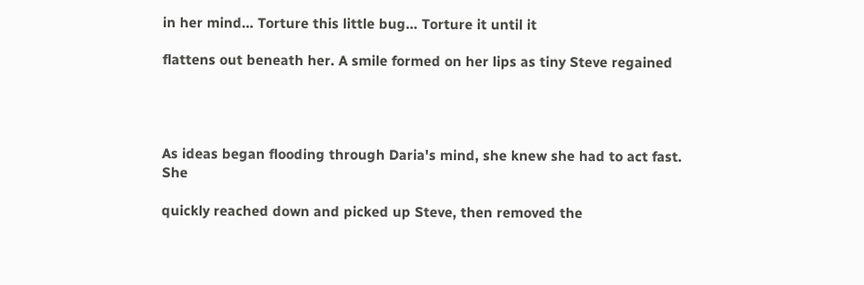in her mind… Torture this little bug… Torture it until it

flattens out beneath her. A smile formed on her lips as tiny Steve regained




As ideas began flooding through Daria's mind, she knew she had to act fast. She

quickly reached down and picked up Steve, then removed the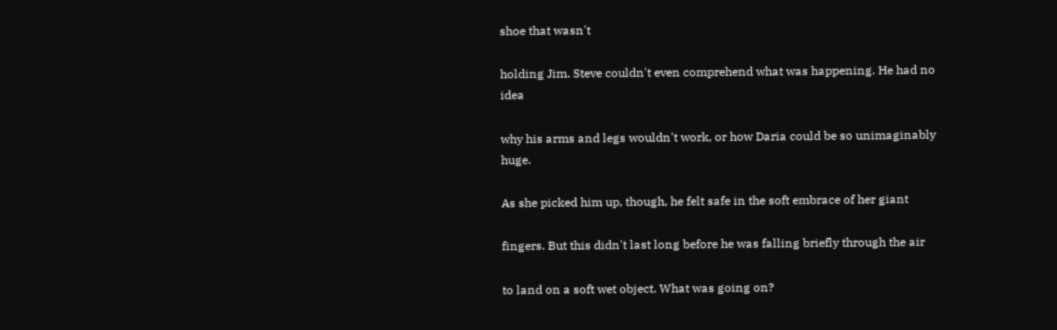shoe that wasn't

holding Jim. Steve couldn't even comprehend what was happening. He had no idea

why his arms and legs wouldn't work, or how Daria could be so unimaginably huge.

As she picked him up, though, he felt safe in the soft embrace of her giant

fingers. But this didn't last long before he was falling briefly through the air

to land on a soft wet object. What was going on?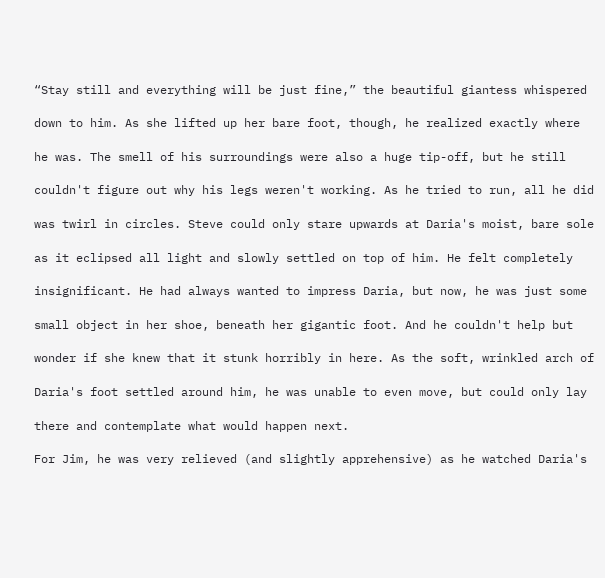“Stay still and everything will be just fine,” the beautiful giantess whispered

down to him. As she lifted up her bare foot, though, he realized exactly where

he was. The smell of his surroundings were also a huge tip-off, but he still

couldn't figure out why his legs weren't working. As he tried to run, all he did

was twirl in circles. Steve could only stare upwards at Daria's moist, bare sole

as it eclipsed all light and slowly settled on top of him. He felt completely

insignificant. He had always wanted to impress Daria, but now, he was just some

small object in her shoe, beneath her gigantic foot. And he couldn't help but

wonder if she knew that it stunk horribly in here. As the soft, wrinkled arch of

Daria's foot settled around him, he was unable to even move, but could only lay

there and contemplate what would happen next.

For Jim, he was very relieved (and slightly apprehensive) as he watched Daria's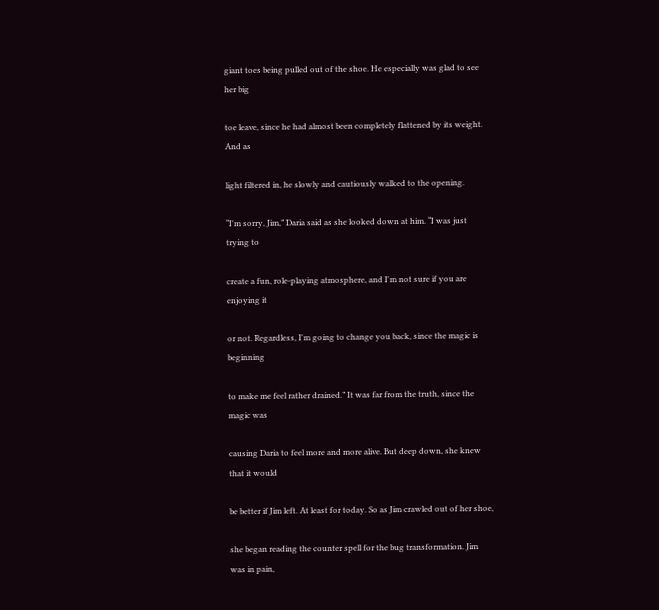giant toes being pulled out of the shoe. He especially was glad to see her big

toe leave, since he had almost been completely flattened by its weight. And as

light filtered in, he slowly and cautiously walked to the opening.

“I'm sorry, Jim,” Daria said as she looked down at him. “I was just trying to

create a fun, role-playing atmosphere, and I'm not sure if you are enjoying it

or not. Regardless, I'm going to change you back, since the magic is beginning

to make me feel rather drained.” It was far from the truth, since the magic was

causing Daria to feel more and more alive. But deep down, she knew that it would

be better if Jim left. At least for today. So as Jim crawled out of her shoe,

she began reading the counter spell for the bug transformation. Jim was in pain,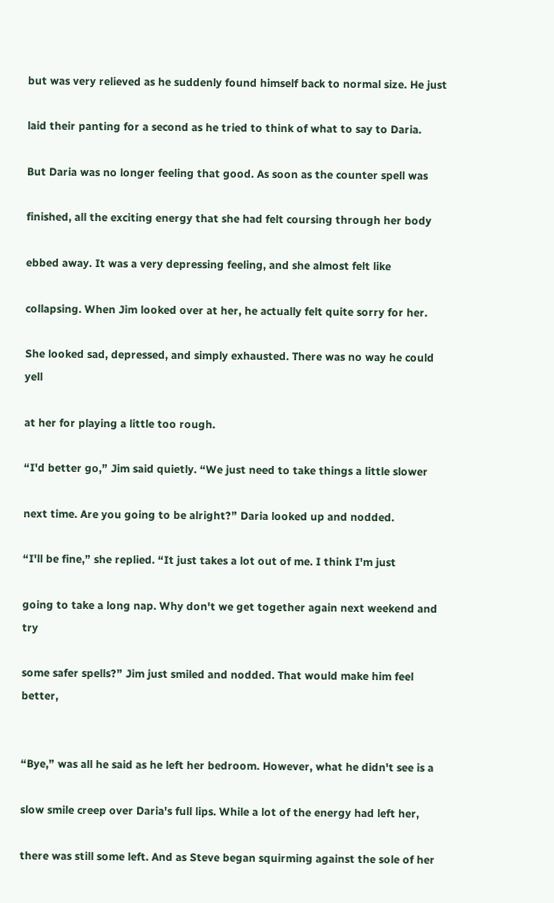but was very relieved as he suddenly found himself back to normal size. He just

laid their panting for a second as he tried to think of what to say to Daria.

But Daria was no longer feeling that good. As soon as the counter spell was

finished, all the exciting energy that she had felt coursing through her body

ebbed away. It was a very depressing feeling, and she almost felt like

collapsing. When Jim looked over at her, he actually felt quite sorry for her.

She looked sad, depressed, and simply exhausted. There was no way he could yell

at her for playing a little too rough.

“I'd better go,” Jim said quietly. “We just need to take things a little slower

next time. Are you going to be alright?” Daria looked up and nodded.

“I'll be fine,” she replied. “It just takes a lot out of me. I think I'm just

going to take a long nap. Why don't we get together again next weekend and try

some safer spells?” Jim just smiled and nodded. That would make him feel better,


“Bye,” was all he said as he left her bedroom. However, what he didn't see is a

slow smile creep over Daria's full lips. While a lot of the energy had left her,

there was still some left. And as Steve began squirming against the sole of her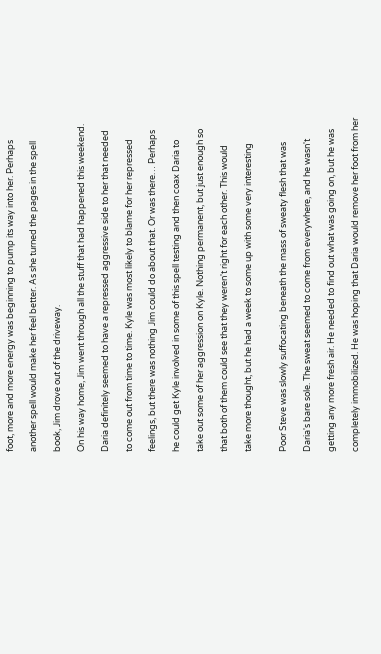foot, more and more energy was beginning to pump its way into her. Perhaps

another spell would make her feel better. As she turned the pages in the spell

book, Jim drove out of the driveway.

On his way home, Jim went through all the stuff that had happened this weekend.

Daria definitely seemed to have a repressed aggressive side to her that needed

to come out from time to time. Kyle was most likely to blame for her repressed

feelings, but there was nothing Jim could do about that. Or was there… Perhaps

he could get Kyle involved in some of this spell testing and then coax Daria to

take out some of her aggression on Kyle. Nothing permanent, but just enough so

that both of them could see that they weren't right for each other. This would

take more thought, but he had a week to some up with some very interesting


Poor Steve was slowly suffocating beneath the mass of sweaty flesh that was

Daria's bare sole. The sweat seemed to come from everywhere, and he wasn't

getting any more fresh air. He needed to find out what was going on, but he was

completely immobilized. He was hoping that Daria would remove her foot from her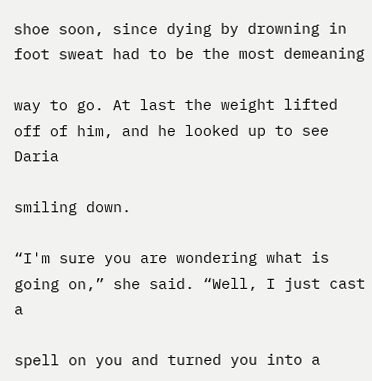shoe soon, since dying by drowning in foot sweat had to be the most demeaning

way to go. At last the weight lifted off of him, and he looked up to see Daria

smiling down.

“I'm sure you are wondering what is going on,” she said. “Well, I just cast a

spell on you and turned you into a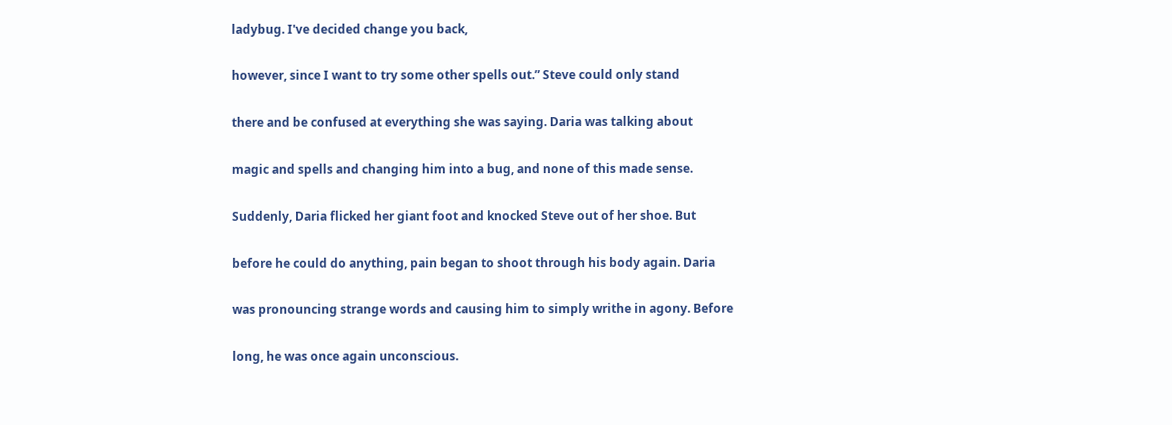ladybug. I've decided change you back,

however, since I want to try some other spells out.” Steve could only stand

there and be confused at everything she was saying. Daria was talking about

magic and spells and changing him into a bug, and none of this made sense.

Suddenly, Daria flicked her giant foot and knocked Steve out of her shoe. But

before he could do anything, pain began to shoot through his body again. Daria

was pronouncing strange words and causing him to simply writhe in agony. Before

long, he was once again unconscious.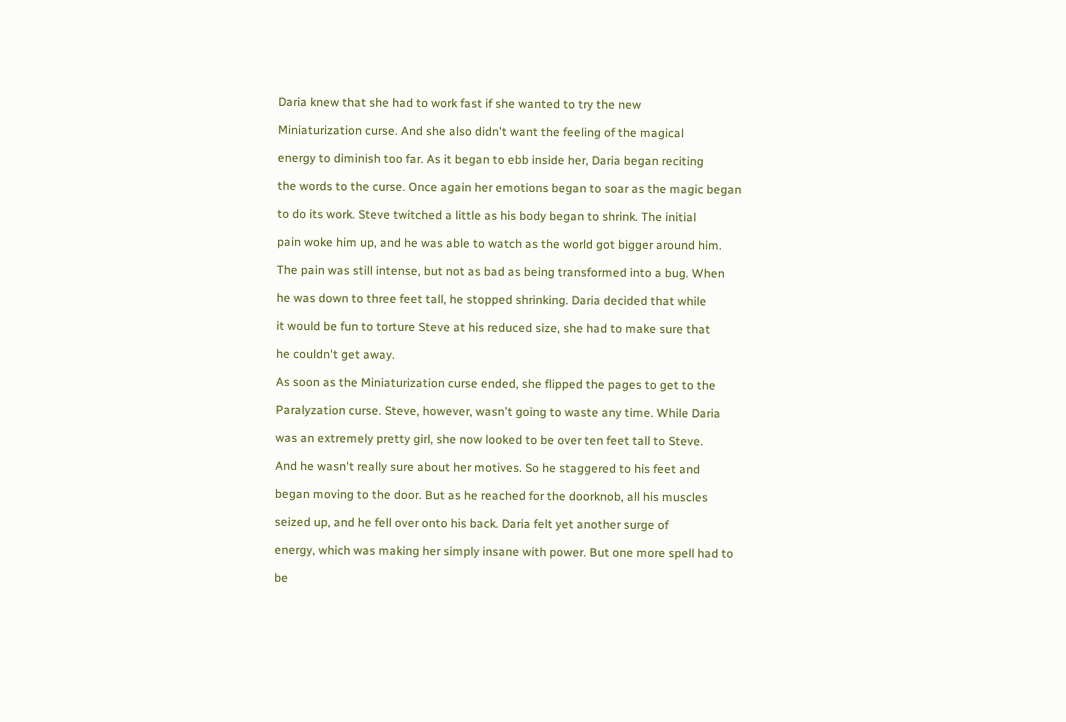Daria knew that she had to work fast if she wanted to try the new

Miniaturization curse. And she also didn't want the feeling of the magical

energy to diminish too far. As it began to ebb inside her, Daria began reciting

the words to the curse. Once again her emotions began to soar as the magic began

to do its work. Steve twitched a little as his body began to shrink. The initial

pain woke him up, and he was able to watch as the world got bigger around him.

The pain was still intense, but not as bad as being transformed into a bug. When

he was down to three feet tall, he stopped shrinking. Daria decided that while

it would be fun to torture Steve at his reduced size, she had to make sure that

he couldn't get away.

As soon as the Miniaturization curse ended, she flipped the pages to get to the

Paralyzation curse. Steve, however, wasn't going to waste any time. While Daria

was an extremely pretty girl, she now looked to be over ten feet tall to Steve.

And he wasn't really sure about her motives. So he staggered to his feet and

began moving to the door. But as he reached for the doorknob, all his muscles

seized up, and he fell over onto his back. Daria felt yet another surge of

energy, which was making her simply insane with power. But one more spell had to

be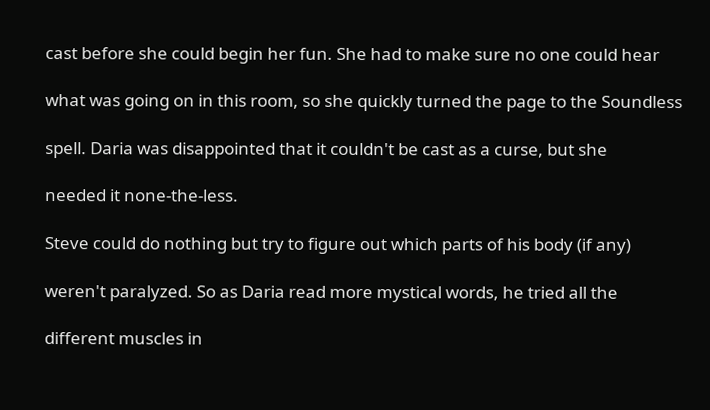cast before she could begin her fun. She had to make sure no one could hear

what was going on in this room, so she quickly turned the page to the Soundless

spell. Daria was disappointed that it couldn't be cast as a curse, but she

needed it none-the-less.

Steve could do nothing but try to figure out which parts of his body (if any)

weren't paralyzed. So as Daria read more mystical words, he tried all the

different muscles in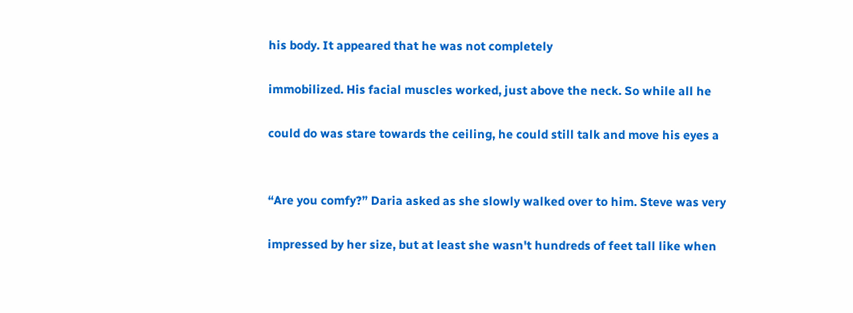his body. It appeared that he was not completely

immobilized. His facial muscles worked, just above the neck. So while all he

could do was stare towards the ceiling, he could still talk and move his eyes a


“Are you comfy?” Daria asked as she slowly walked over to him. Steve was very

impressed by her size, but at least she wasn't hundreds of feet tall like when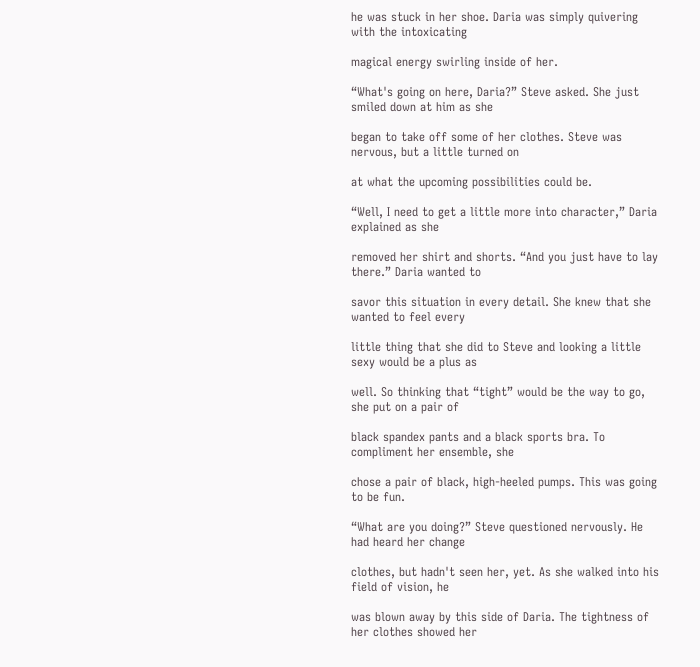he was stuck in her shoe. Daria was simply quivering with the intoxicating

magical energy swirling inside of her.

“What's going on here, Daria?” Steve asked. She just smiled down at him as she

began to take off some of her clothes. Steve was nervous, but a little turned on

at what the upcoming possibilities could be.

“Well, I need to get a little more into character,” Daria explained as she

removed her shirt and shorts. “And you just have to lay there.” Daria wanted to

savor this situation in every detail. She knew that she wanted to feel every

little thing that she did to Steve and looking a little sexy would be a plus as

well. So thinking that “tight” would be the way to go, she put on a pair of

black spandex pants and a black sports bra. To compliment her ensemble, she

chose a pair of black, high-heeled pumps. This was going to be fun.

“What are you doing?” Steve questioned nervously. He had heard her change

clothes, but hadn't seen her, yet. As she walked into his field of vision, he

was blown away by this side of Daria. The tightness of her clothes showed her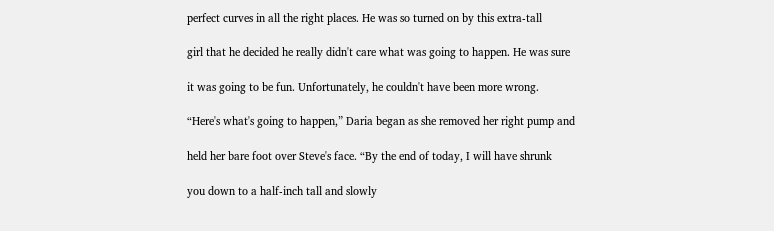perfect curves in all the right places. He was so turned on by this extra-tall

girl that he decided he really didn't care what was going to happen. He was sure

it was going to be fun. Unfortunately, he couldn't have been more wrong.

“Here's what's going to happen,” Daria began as she removed her right pump and

held her bare foot over Steve's face. “By the end of today, I will have shrunk

you down to a half-inch tall and slowly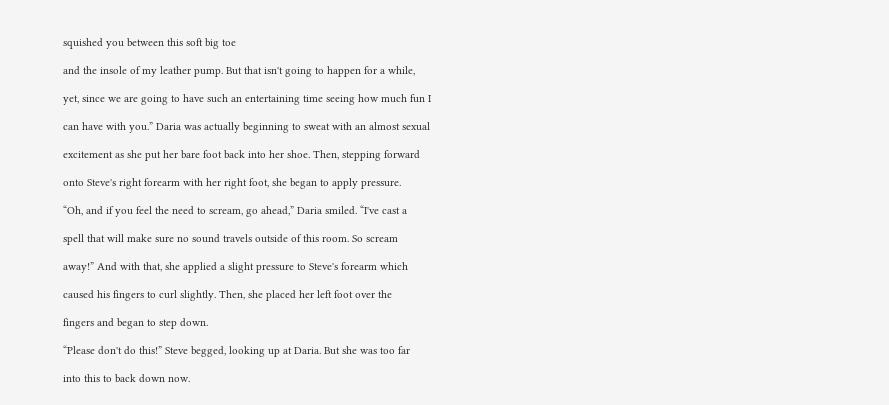squished you between this soft big toe

and the insole of my leather pump. But that isn't going to happen for a while,

yet, since we are going to have such an entertaining time seeing how much fun I

can have with you.” Daria was actually beginning to sweat with an almost sexual

excitement as she put her bare foot back into her shoe. Then, stepping forward

onto Steve's right forearm with her right foot, she began to apply pressure.

“Oh, and if you feel the need to scream, go ahead,” Daria smiled. “I've cast a

spell that will make sure no sound travels outside of this room. So scream

away!” And with that, she applied a slight pressure to Steve's forearm which

caused his fingers to curl slightly. Then, she placed her left foot over the

fingers and began to step down.

“Please don't do this!” Steve begged, looking up at Daria. But she was too far

into this to back down now.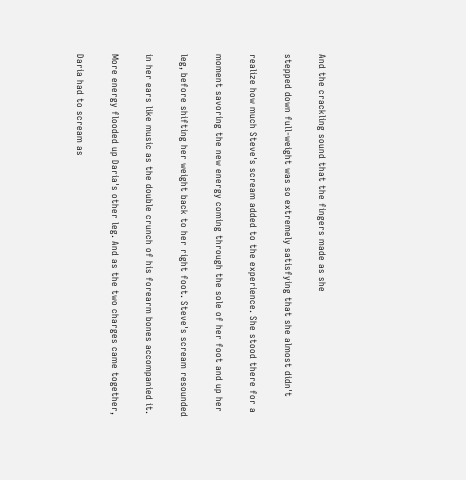And the crackling sound that the fingers made as she

stepped down full-weight was so extremely satisfying that she almost didn't

realize how much Steve's scream added to the experience. She stood there for a

moment savoring the new energy coming through the sole of her foot and up her

leg, before shifting her weight back to her right foot. Steve's scream resounded

in her ears like music as the double crunch of his forearm bones accompanied it.

More energy flooded up Daria's other leg. And as the two charges came together,

Daria had to scream as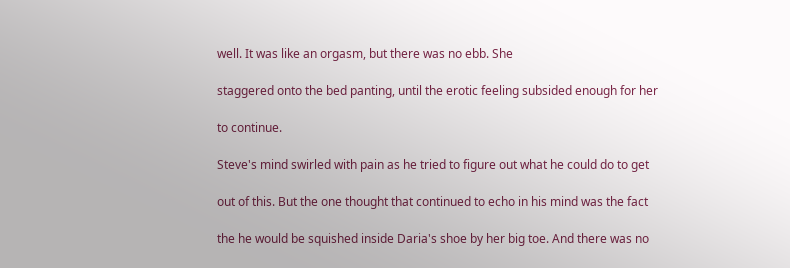well. It was like an orgasm, but there was no ebb. She

staggered onto the bed panting, until the erotic feeling subsided enough for her

to continue.

Steve's mind swirled with pain as he tried to figure out what he could do to get

out of this. But the one thought that continued to echo in his mind was the fact

the he would be squished inside Daria's shoe by her big toe. And there was no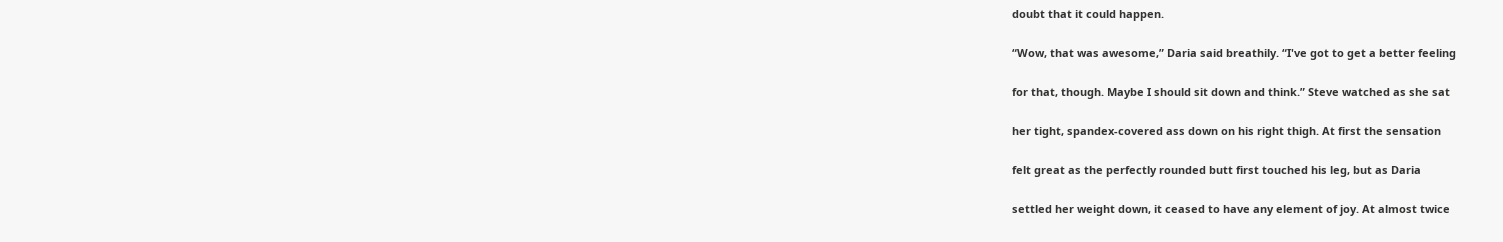doubt that it could happen.

“Wow, that was awesome,” Daria said breathily. “I've got to get a better feeling

for that, though. Maybe I should sit down and think.” Steve watched as she sat

her tight, spandex-covered ass down on his right thigh. At first the sensation

felt great as the perfectly rounded butt first touched his leg, but as Daria

settled her weight down, it ceased to have any element of joy. At almost twice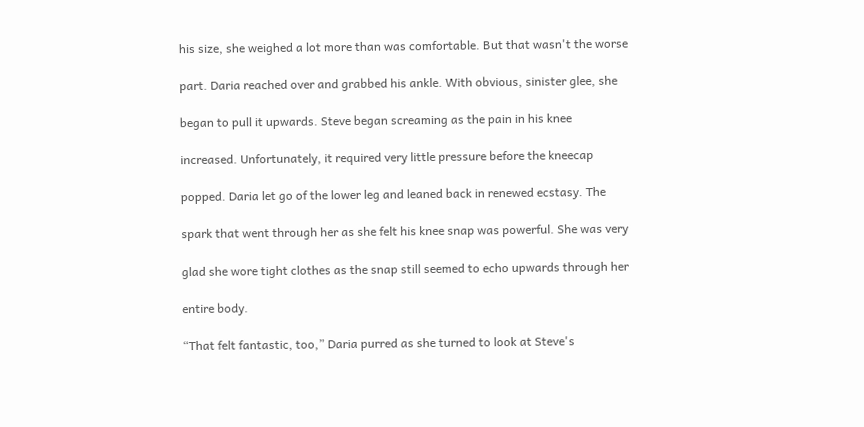his size, she weighed a lot more than was comfortable. But that wasn't the worse

part. Daria reached over and grabbed his ankle. With obvious, sinister glee, she

began to pull it upwards. Steve began screaming as the pain in his knee

increased. Unfortunately, it required very little pressure before the kneecap

popped. Daria let go of the lower leg and leaned back in renewed ecstasy. The

spark that went through her as she felt his knee snap was powerful. She was very

glad she wore tight clothes as the snap still seemed to echo upwards through her

entire body.

“That felt fantastic, too,” Daria purred as she turned to look at Steve's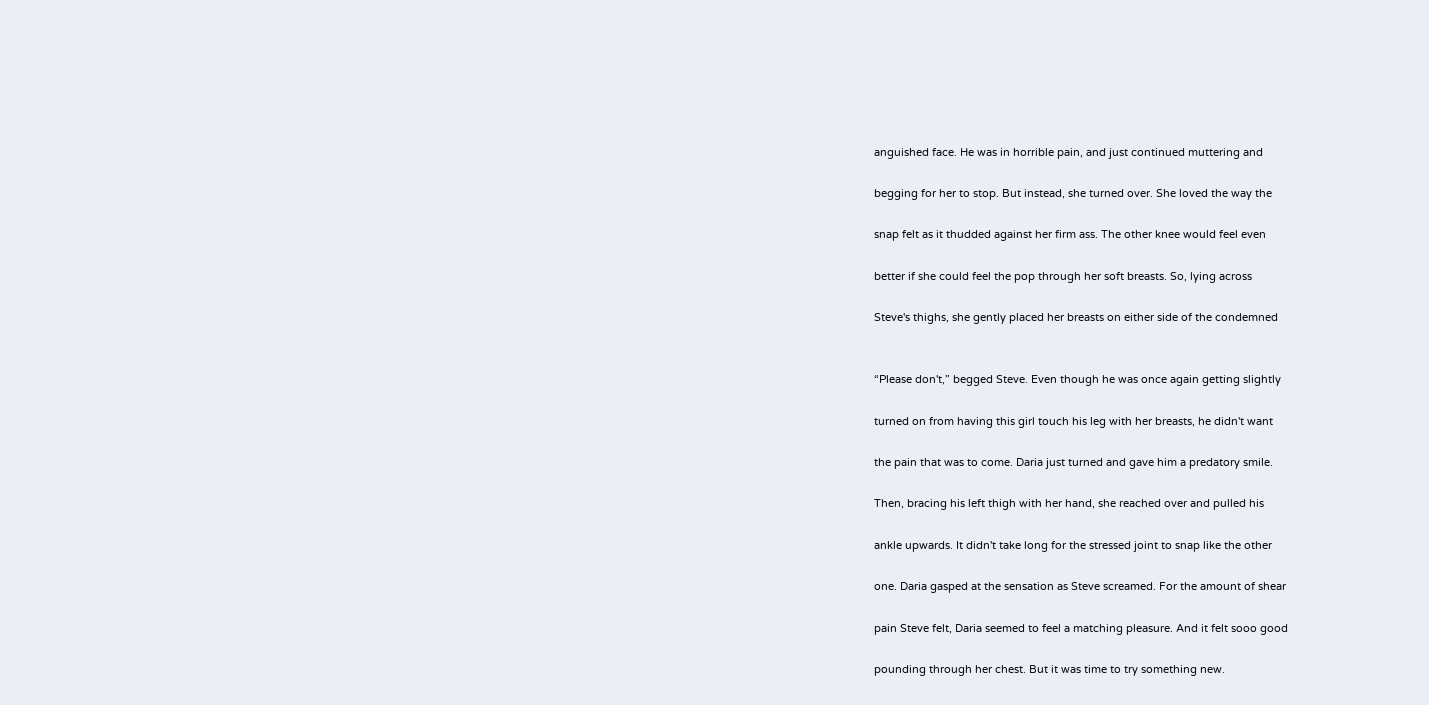anguished face. He was in horrible pain, and just continued muttering and

begging for her to stop. But instead, she turned over. She loved the way the

snap felt as it thudded against her firm ass. The other knee would feel even

better if she could feel the pop through her soft breasts. So, lying across

Steve's thighs, she gently placed her breasts on either side of the condemned


“Please don't,” begged Steve. Even though he was once again getting slightly

turned on from having this girl touch his leg with her breasts, he didn't want

the pain that was to come. Daria just turned and gave him a predatory smile.

Then, bracing his left thigh with her hand, she reached over and pulled his

ankle upwards. It didn't take long for the stressed joint to snap like the other

one. Daria gasped at the sensation as Steve screamed. For the amount of shear

pain Steve felt, Daria seemed to feel a matching pleasure. And it felt sooo good

pounding through her chest. But it was time to try something new.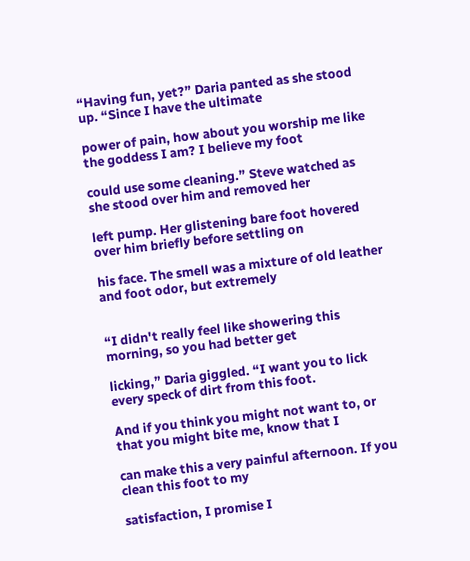“Having fun, yet?” Daria panted as she stood up. “Since I have the ultimate

power of pain, how about you worship me like the goddess I am? I believe my foot

could use some cleaning.” Steve watched as she stood over him and removed her

left pump. Her glistening bare foot hovered over him briefly before settling on

his face. The smell was a mixture of old leather and foot odor, but extremely


“I didn't really feel like showering this morning, so you had better get

licking,” Daria giggled. “I want you to lick every speck of dirt from this foot.

And if you think you might not want to, or that you might bite me, know that I

can make this a very painful afternoon. If you clean this foot to my

satisfaction, I promise I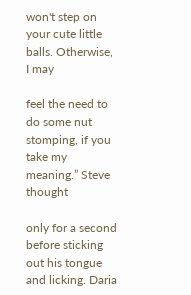won't step on your cute little balls. Otherwise, I may

feel the need to do some nut stomping, if you take my meaning.” Steve thought

only for a second before sticking out his tongue and licking. Daria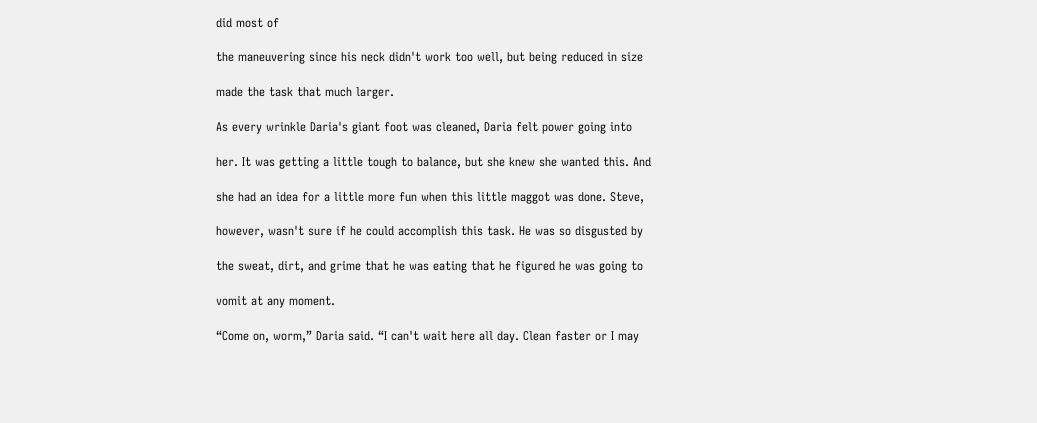did most of

the maneuvering since his neck didn't work too well, but being reduced in size

made the task that much larger.

As every wrinkle Daria's giant foot was cleaned, Daria felt power going into

her. It was getting a little tough to balance, but she knew she wanted this. And

she had an idea for a little more fun when this little maggot was done. Steve,

however, wasn't sure if he could accomplish this task. He was so disgusted by

the sweat, dirt, and grime that he was eating that he figured he was going to

vomit at any moment.

“Come on, worm,” Daria said. “I can't wait here all day. Clean faster or I may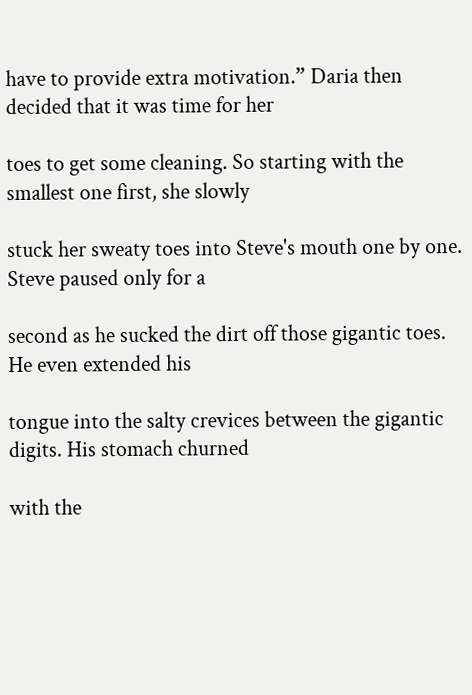have to provide extra motivation.” Daria then decided that it was time for her

toes to get some cleaning. So starting with the smallest one first, she slowly

stuck her sweaty toes into Steve's mouth one by one. Steve paused only for a

second as he sucked the dirt off those gigantic toes. He even extended his

tongue into the salty crevices between the gigantic digits. His stomach churned

with the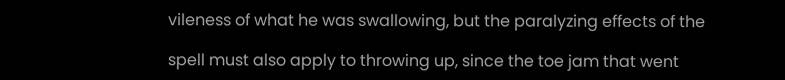vileness of what he was swallowing, but the paralyzing effects of the

spell must also apply to throwing up, since the toe jam that went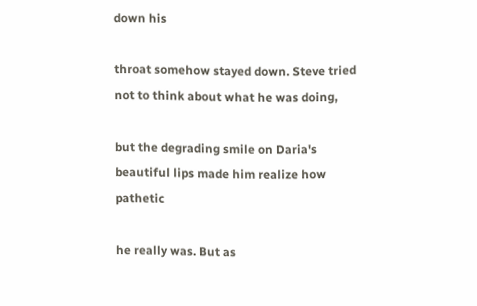down his

throat somehow stayed down. Steve tried not to think about what he was doing,

but the degrading smile on Daria's beautiful lips made him realize how pathetic

he really was. But as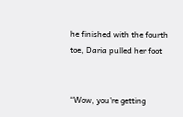he finished with the fourth toe, Daria pulled her foot


“Wow, you're getting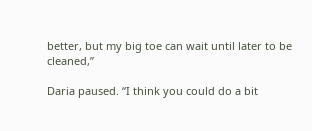better, but my big toe can wait until later to be cleaned,”

Daria paused. “I think you could do a bit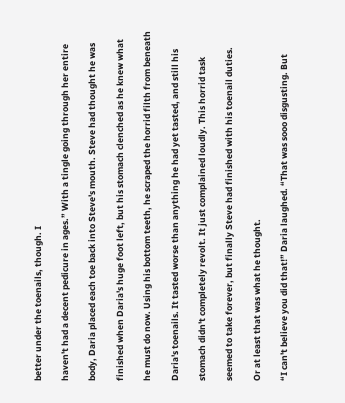better under the toenails, though. I

haven't had a decent pedicure in ages.” With a tingle going through her entire

body, Daria placed each toe back into Steve's mouth. Steve had thought he was

finished when Daria's huge foot left, but his stomach clenched as he knew what

he must do now. Using his bottom teeth, he scraped the horrid filth from beneath

Daria's toenails. It tasted worse than anything he had yet tasted, and still his

stomach didn't completely revolt. It just complained loudly. This horrid task

seemed to take forever, but finally Steve had finished with his toenail duties.

Or at least that was what he thought.

“I can't believe you did that!” Daria laughed. “That was sooo disgusting. But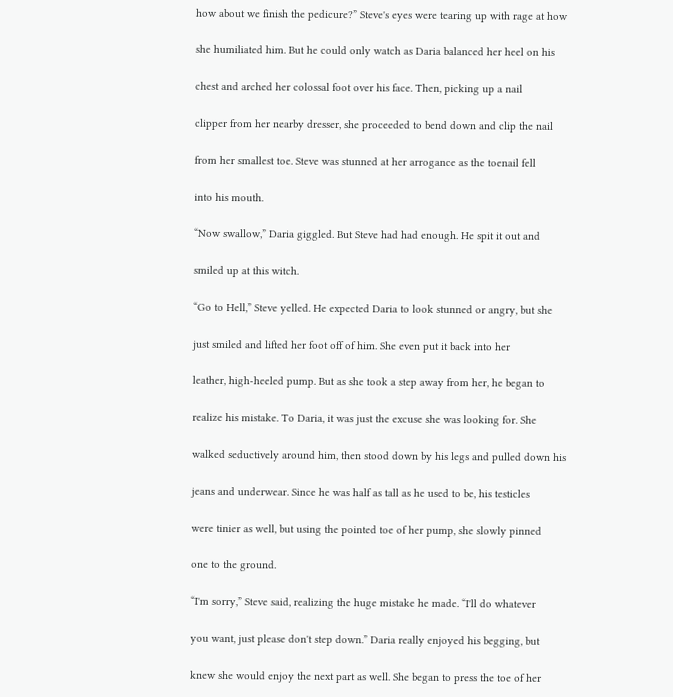how about we finish the pedicure?” Steve's eyes were tearing up with rage at how

she humiliated him. But he could only watch as Daria balanced her heel on his

chest and arched her colossal foot over his face. Then, picking up a nail

clipper from her nearby dresser, she proceeded to bend down and clip the nail

from her smallest toe. Steve was stunned at her arrogance as the toenail fell

into his mouth.

“Now swallow,” Daria giggled. But Steve had had enough. He spit it out and

smiled up at this witch.

“Go to Hell,” Steve yelled. He expected Daria to look stunned or angry, but she

just smiled and lifted her foot off of him. She even put it back into her

leather, high-heeled pump. But as she took a step away from her, he began to

realize his mistake. To Daria, it was just the excuse she was looking for. She

walked seductively around him, then stood down by his legs and pulled down his

jeans and underwear. Since he was half as tall as he used to be, his testicles

were tinier as well, but using the pointed toe of her pump, she slowly pinned

one to the ground.

“I'm sorry,” Steve said, realizing the huge mistake he made. “I'll do whatever

you want, just please don't step down.” Daria really enjoyed his begging, but

knew she would enjoy the next part as well. She began to press the toe of her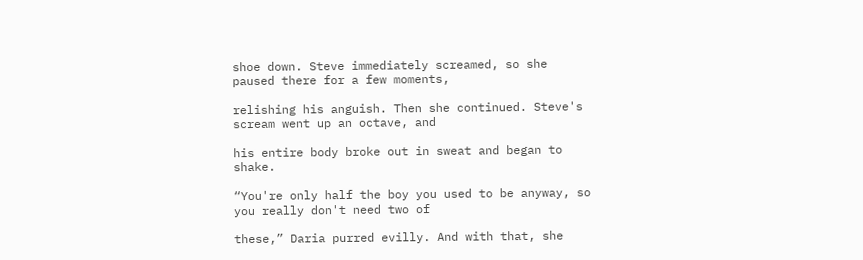shoe down. Steve immediately screamed, so she paused there for a few moments,

relishing his anguish. Then she continued. Steve's scream went up an octave, and

his entire body broke out in sweat and began to shake.

“You're only half the boy you used to be anyway, so you really don't need two of

these,” Daria purred evilly. And with that, she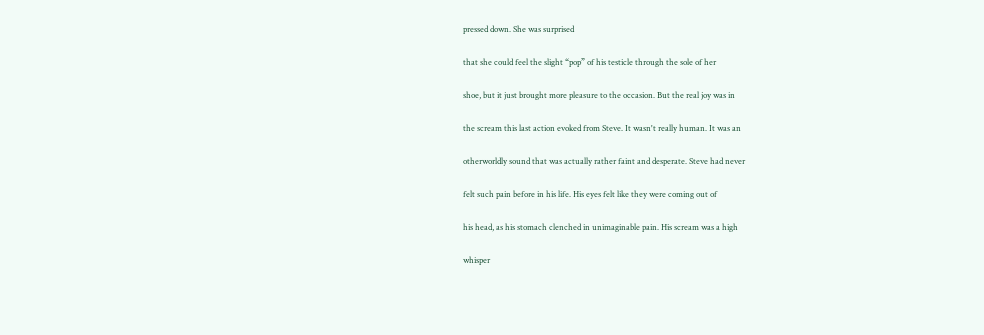pressed down. She was surprised

that she could feel the slight “pop” of his testicle through the sole of her

shoe, but it just brought more pleasure to the occasion. But the real joy was in

the scream this last action evoked from Steve. It wasn't really human. It was an

otherworldly sound that was actually rather faint and desperate. Steve had never

felt such pain before in his life. His eyes felt like they were coming out of

his head, as his stomach clenched in unimaginable pain. His scream was a high

whisper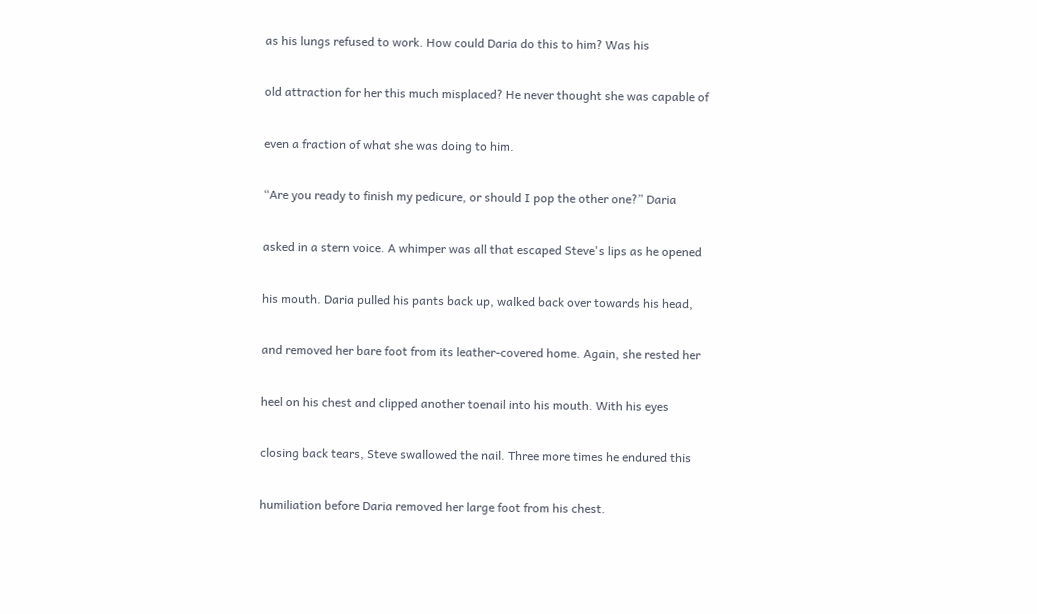as his lungs refused to work. How could Daria do this to him? Was his

old attraction for her this much misplaced? He never thought she was capable of

even a fraction of what she was doing to him.

“Are you ready to finish my pedicure, or should I pop the other one?” Daria

asked in a stern voice. A whimper was all that escaped Steve's lips as he opened

his mouth. Daria pulled his pants back up, walked back over towards his head,

and removed her bare foot from its leather-covered home. Again, she rested her

heel on his chest and clipped another toenail into his mouth. With his eyes

closing back tears, Steve swallowed the nail. Three more times he endured this

humiliation before Daria removed her large foot from his chest.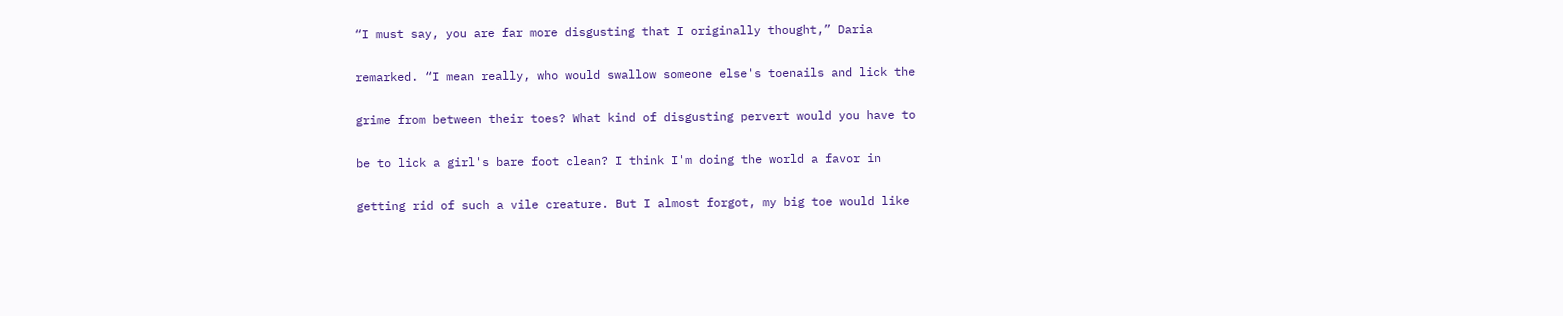“I must say, you are far more disgusting that I originally thought,” Daria

remarked. “I mean really, who would swallow someone else's toenails and lick the

grime from between their toes? What kind of disgusting pervert would you have to

be to lick a girl's bare foot clean? I think I'm doing the world a favor in

getting rid of such a vile creature. But I almost forgot, my big toe would like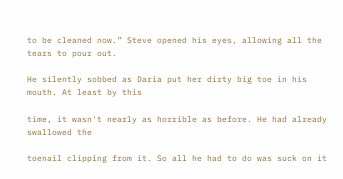to be cleaned now.” Steve opened his eyes, allowing all the tears to pour out.

He silently sobbed as Daria put her dirty big toe in his mouth. At least by this

time, it wasn't nearly as horrible as before. He had already swallowed the

toenail clipping from it. So all he had to do was suck on it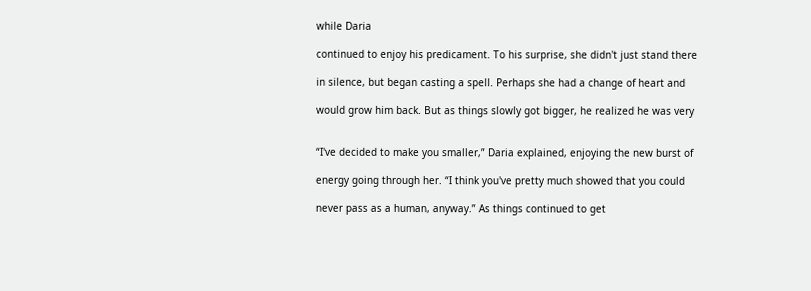while Daria

continued to enjoy his predicament. To his surprise, she didn't just stand there

in silence, but began casting a spell. Perhaps she had a change of heart and

would grow him back. But as things slowly got bigger, he realized he was very


“I've decided to make you smaller,” Daria explained, enjoying the new burst of

energy going through her. “I think you've pretty much showed that you could

never pass as a human, anyway.” As things continued to get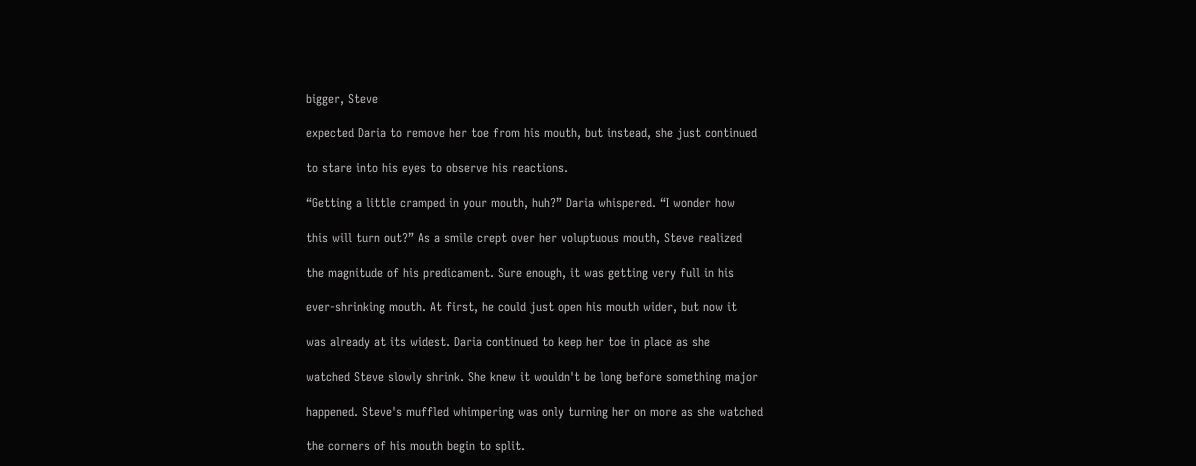bigger, Steve

expected Daria to remove her toe from his mouth, but instead, she just continued

to stare into his eyes to observe his reactions.

“Getting a little cramped in your mouth, huh?” Daria whispered. “I wonder how

this will turn out?” As a smile crept over her voluptuous mouth, Steve realized

the magnitude of his predicament. Sure enough, it was getting very full in his

ever-shrinking mouth. At first, he could just open his mouth wider, but now it

was already at its widest. Daria continued to keep her toe in place as she

watched Steve slowly shrink. She knew it wouldn't be long before something major

happened. Steve's muffled whimpering was only turning her on more as she watched

the corners of his mouth begin to split.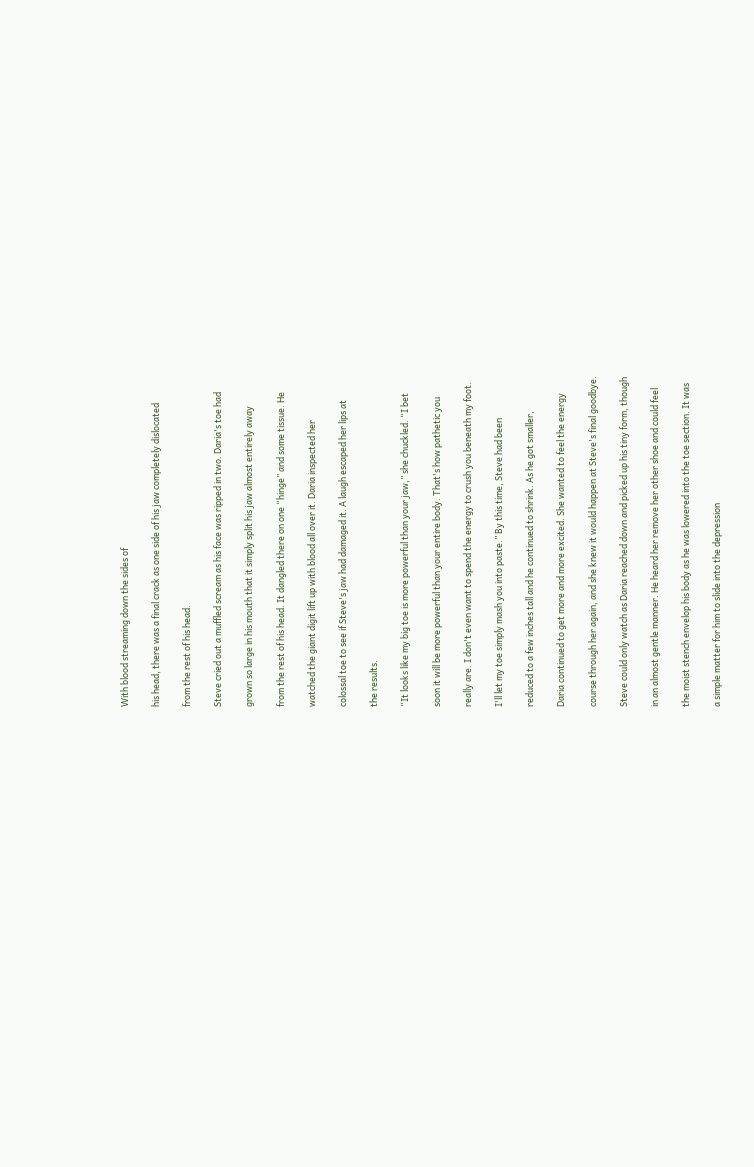With blood streaming down the sides of

his head, there was a final crack as one side of his jaw completely dislocated

from the rest of his head.

Steve cried out a muffled scream as his face was ripped in two. Daria's toe had

grown so large in his mouth that it simply split his jaw almost entirely away

from the rest of his head. It dangled there on one “hinge” and some tissue. He

watched the giant digit lift up with blood all over it. Daria inspected her

colossal toe to see if Steve's jaw had damaged it. A laugh escaped her lips at

the results.

“It looks like my big toe is more powerful than your jaw,” she chuckled. “I bet

soon it will be more powerful than your entire body. That's how pathetic you

really are. I don't even want to spend the energy to crush you beneath my foot.

I'll let my toe simply mash you into paste.” By this time, Steve had been

reduced to a few inches tall and he continued to shrink. As he got smaller,

Daria continued to get more and more excited. She wanted to feel the energy

course through her again, and she knew it would happen at Steve's final goodbye.

Steve could only watch as Daria reached down and picked up his tiny form, though

in an almost gentle manner. He heard her remove her other shoe and could feel

the moist stench envelop his body as he was lowered into the toe section. It was

a simple matter for him to slide into the depression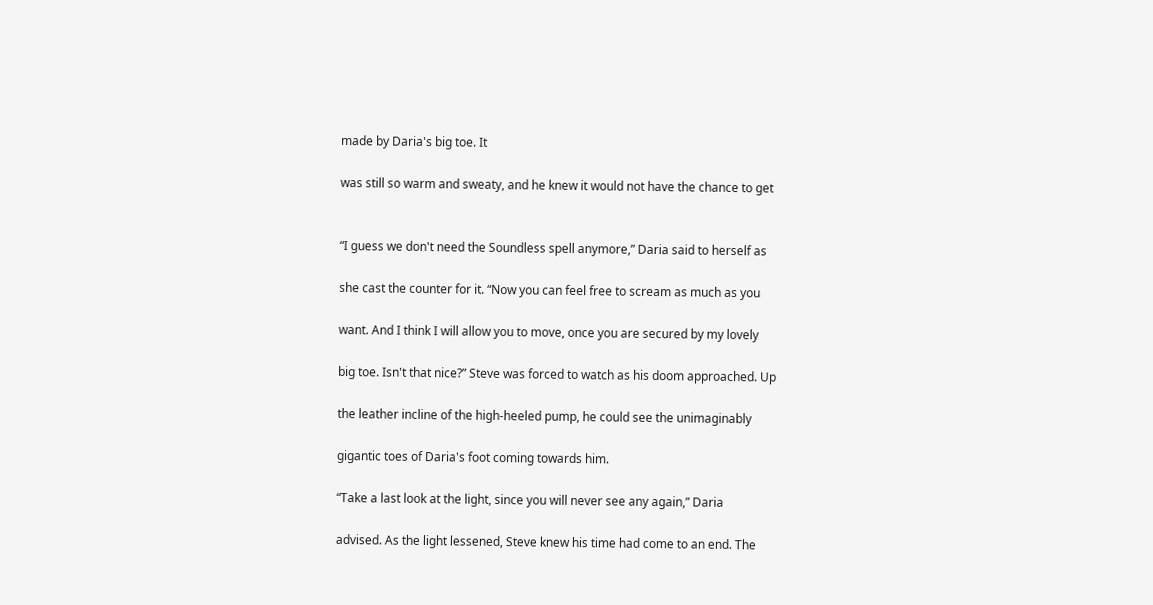made by Daria's big toe. It

was still so warm and sweaty, and he knew it would not have the chance to get


“I guess we don't need the Soundless spell anymore,” Daria said to herself as

she cast the counter for it. “Now you can feel free to scream as much as you

want. And I think I will allow you to move, once you are secured by my lovely

big toe. Isn't that nice?” Steve was forced to watch as his doom approached. Up

the leather incline of the high-heeled pump, he could see the unimaginably

gigantic toes of Daria's foot coming towards him.

“Take a last look at the light, since you will never see any again,” Daria

advised. As the light lessened, Steve knew his time had come to an end. The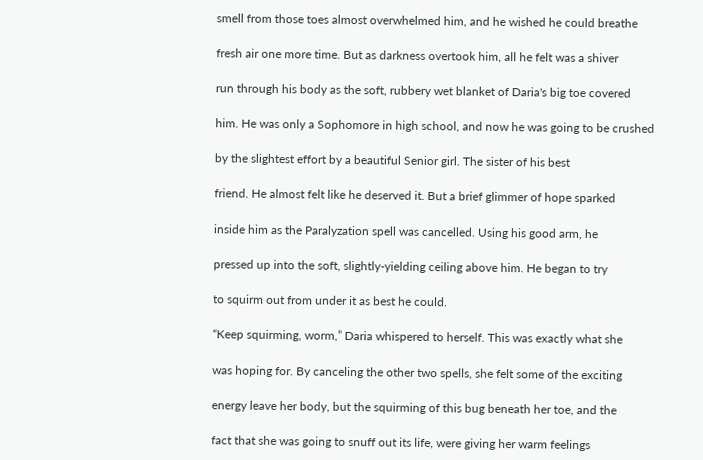smell from those toes almost overwhelmed him, and he wished he could breathe

fresh air one more time. But as darkness overtook him, all he felt was a shiver

run through his body as the soft, rubbery wet blanket of Daria's big toe covered

him. He was only a Sophomore in high school, and now he was going to be crushed

by the slightest effort by a beautiful Senior girl. The sister of his best

friend. He almost felt like he deserved it. But a brief glimmer of hope sparked

inside him as the Paralyzation spell was cancelled. Using his good arm, he

pressed up into the soft, slightly-yielding ceiling above him. He began to try

to squirm out from under it as best he could.

“Keep squirming, worm,” Daria whispered to herself. This was exactly what she

was hoping for. By canceling the other two spells, she felt some of the exciting

energy leave her body, but the squirming of this bug beneath her toe, and the

fact that she was going to snuff out its life, were giving her warm feelings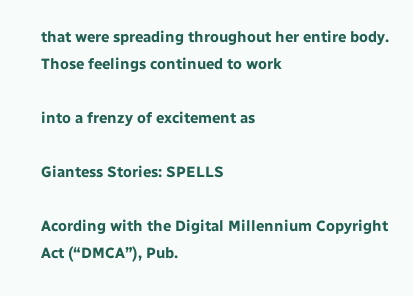that were spreading throughout her entire body. Those feelings continued to work

into a frenzy of excitement as

Giantess Stories: SPELLS

Acording with the Digital Millennium Copyright Act (“DMCA”), Pub.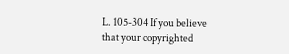L. 105-304 If you believe that your copyrighted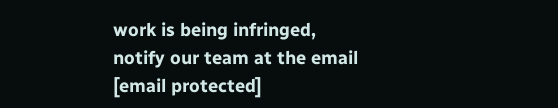work is being infringed, notify our team at the email [email protected]